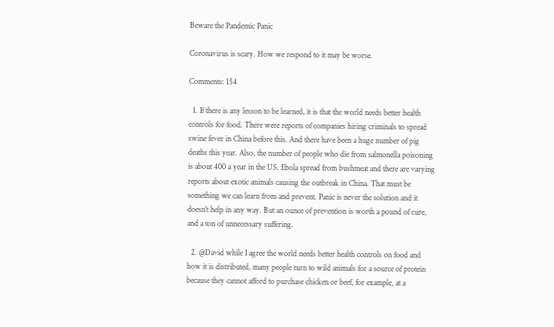Beware the Pandemic Panic

Coronavirus is scary. How we respond to it may be worse.

Comments: 154

  1. If there is any lesson to be learned, it is that the world needs better health controls for food. There were reports of companies hiring criminals to spread swine fever in China before this. And there have been a huge number of pig deaths this year. Also, the number of people who die from salmonella poisoning is about 400 a year in the US. Ebola spread from bushmeat and there are varying reports about exotic animals causing the outbreak in China. That must be something we can learn from and prevent. Panic is never the solution and it doesn't help in any way. But an ounce of prevention is worth a pound of cure, and a ton of unnecessary suffering.

  2. @David while I agree the world needs better health controls on food and how it is distributed, many people turn to wild animals for a source of protein because they cannot afford to purchase chicken or beef, for example, at a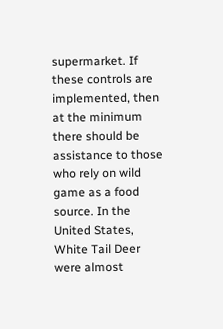supermarket. If these controls are implemented, then at the minimum there should be assistance to those who rely on wild game as a food source. In the United States, White Tail Deer were almost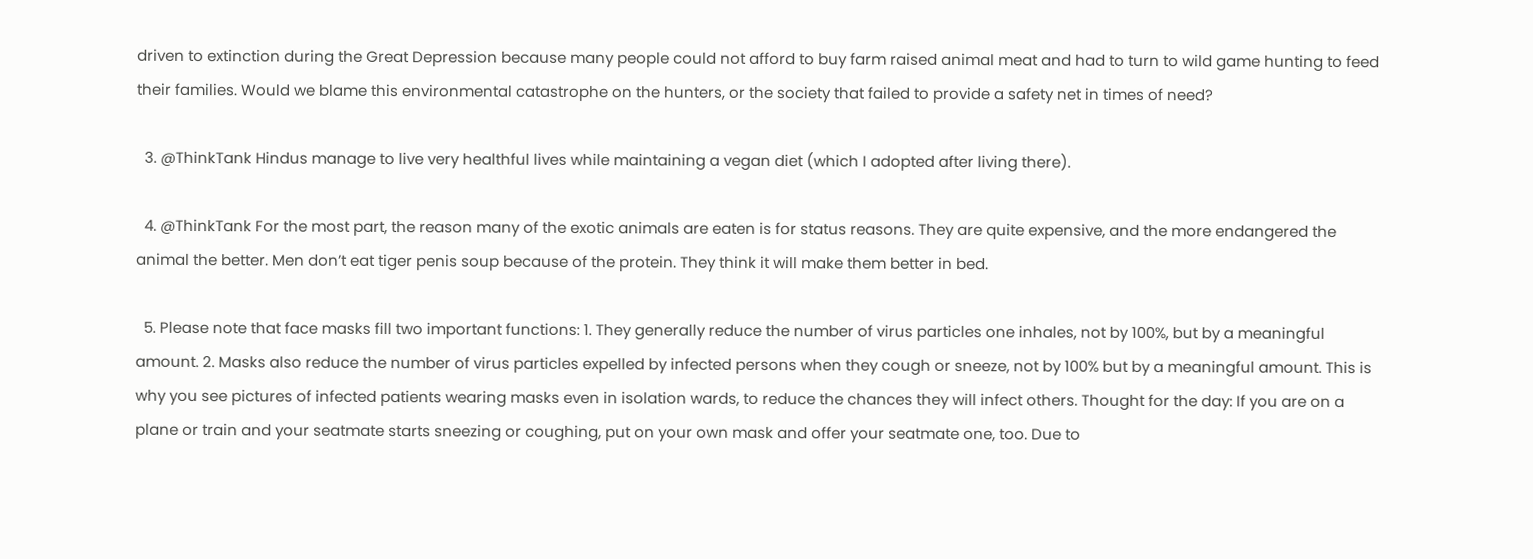driven to extinction during the Great Depression because many people could not afford to buy farm raised animal meat and had to turn to wild game hunting to feed their families. Would we blame this environmental catastrophe on the hunters, or the society that failed to provide a safety net in times of need?

  3. @ThinkTank Hindus manage to live very healthful lives while maintaining a vegan diet (which I adopted after living there).

  4. @ThinkTank For the most part, the reason many of the exotic animals are eaten is for status reasons. They are quite expensive, and the more endangered the animal the better. Men don’t eat tiger penis soup because of the protein. They think it will make them better in bed.

  5. Please note that face masks fill two important functions: 1. They generally reduce the number of virus particles one inhales, not by 100%, but by a meaningful amount. 2. Masks also reduce the number of virus particles expelled by infected persons when they cough or sneeze, not by 100% but by a meaningful amount. This is why you see pictures of infected patients wearing masks even in isolation wards, to reduce the chances they will infect others. Thought for the day: If you are on a plane or train and your seatmate starts sneezing or coughing, put on your own mask and offer your seatmate one, too. Due to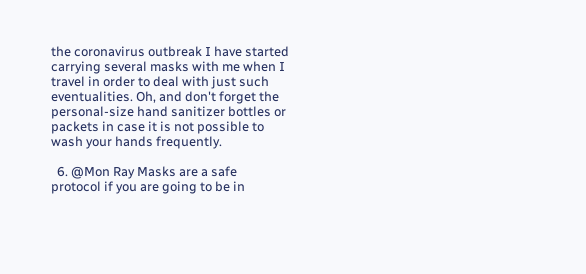the coronavirus outbreak I have started carrying several masks with me when I travel in order to deal with just such eventualities. Oh, and don't forget the personal-size hand sanitizer bottles or packets in case it is not possible to wash your hands frequently.

  6. @Mon Ray Masks are a safe protocol if you are going to be in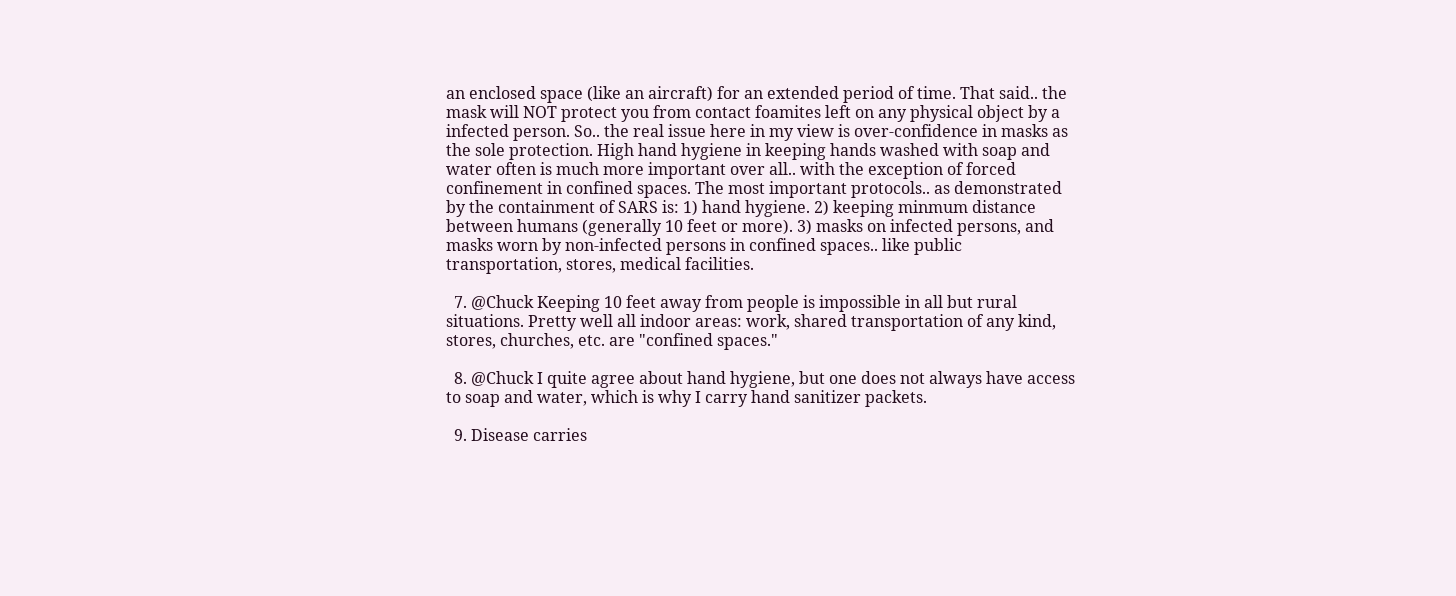an enclosed space (like an aircraft) for an extended period of time. That said.. the mask will NOT protect you from contact foamites left on any physical object by a infected person. So.. the real issue here in my view is over-confidence in masks as the sole protection. High hand hygiene in keeping hands washed with soap and water often is much more important over all.. with the exception of forced confinement in confined spaces. The most important protocols.. as demonstrated by the containment of SARS is: 1) hand hygiene. 2) keeping minmum distance between humans (generally 10 feet or more). 3) masks on infected persons, and masks worn by non-infected persons in confined spaces.. like public transportation, stores, medical facilities.

  7. @Chuck Keeping 10 feet away from people is impossible in all but rural situations. Pretty well all indoor areas: work, shared transportation of any kind, stores, churches, etc. are "confined spaces."

  8. @Chuck I quite agree about hand hygiene, but one does not always have access to soap and water, which is why I carry hand sanitizer packets.

  9. Disease carries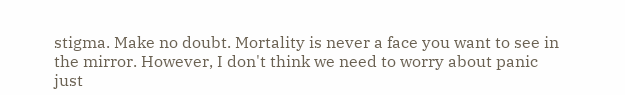stigma. Make no doubt. Mortality is never a face you want to see in the mirror. However, I don't think we need to worry about panic just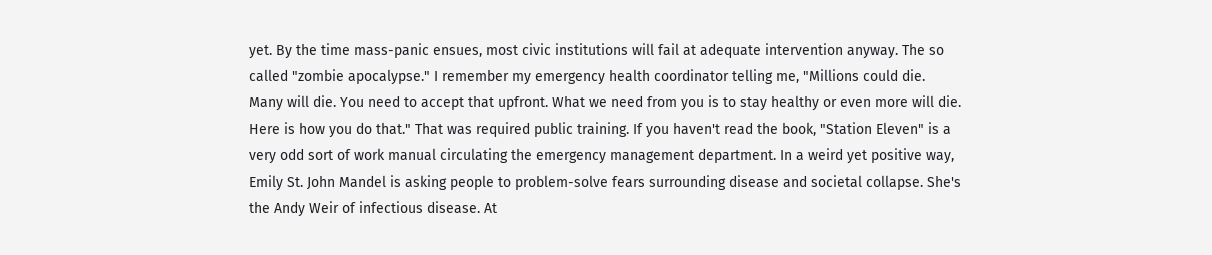yet. By the time mass-panic ensues, most civic institutions will fail at adequate intervention anyway. The so called "zombie apocalypse." I remember my emergency health coordinator telling me, "Millions could die. Many will die. You need to accept that upfront. What we need from you is to stay healthy or even more will die. Here is how you do that." That was required public training. If you haven't read the book, "Station Eleven" is a very odd sort of work manual circulating the emergency management department. In a weird yet positive way, Emily St. John Mandel is asking people to problem-solve fears surrounding disease and societal collapse. She's the Andy Weir of infectious disease. At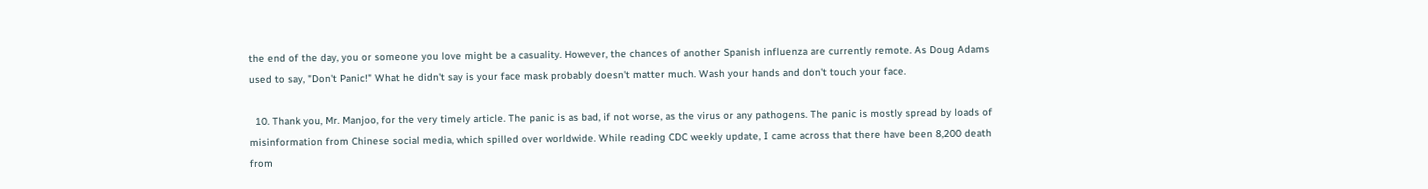the end of the day, you or someone you love might be a casuality. However, the chances of another Spanish influenza are currently remote. As Doug Adams used to say, "Don't Panic!" What he didn't say is your face mask probably doesn't matter much. Wash your hands and don't touch your face.

  10. Thank you, Mr. Manjoo, for the very timely article. The panic is as bad, if not worse, as the virus or any pathogens. The panic is mostly spread by loads of misinformation from Chinese social media, which spilled over worldwide. While reading CDC weekly update, I came across that there have been 8,200 death from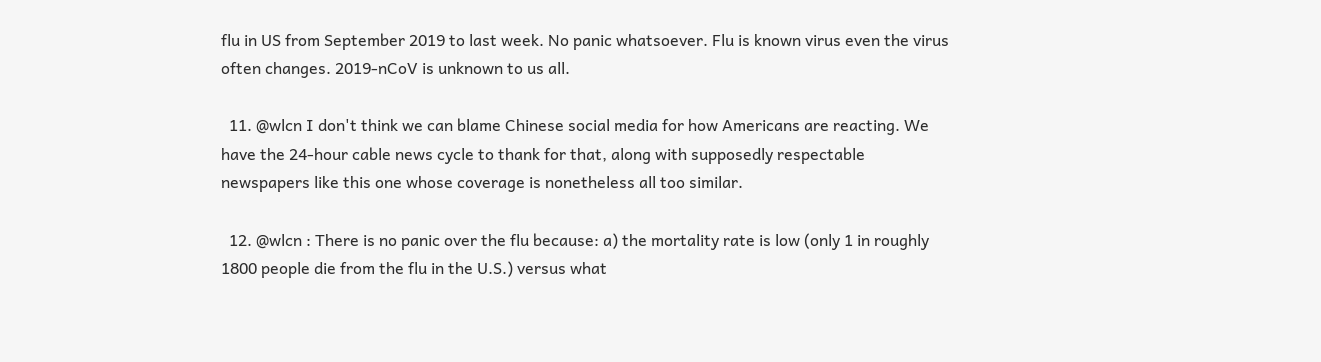flu in US from September 2019 to last week. No panic whatsoever. Flu is known virus even the virus often changes. 2019-nCoV is unknown to us all.

  11. @wlcn I don't think we can blame Chinese social media for how Americans are reacting. We have the 24-hour cable news cycle to thank for that, along with supposedly respectable newspapers like this one whose coverage is nonetheless all too similar.

  12. @wlcn : There is no panic over the flu because: a) the mortality rate is low (only 1 in roughly 1800 people die from the flu in the U.S.) versus what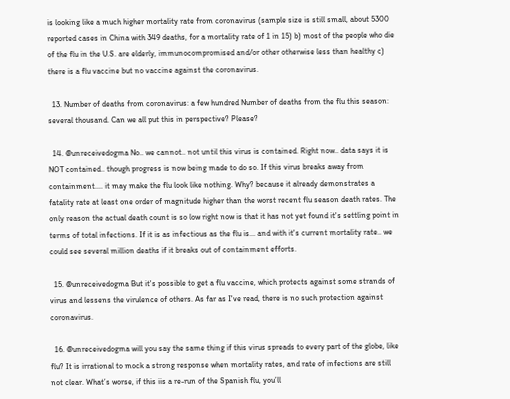is looking like a much higher mortality rate from coronavirus (sample size is still small, about 5300 reported cases in China with 349 deaths, for a mortality rate of 1 in 15) b) most of the people who die of the flu in the U.S. are elderly, immunocompromised and/or other otherwise less than healthy c) there is a flu vaccine but no vaccine against the coronavirus.

  13. Number of deaths from coronavirus: a few hundred Number of deaths from the flu this season: several thousand. Can we all put this in perspective? Please?

  14. @unreceivedogma No.. we cannot.. not until this virus is contained. Right now.. data says it is NOT contained.. though progress is now being made to do so. If this virus breaks away from containment.... it may make the flu look like nothing. Why? because it already demonstrates a fatality rate at least one order of magnitude higher than the worst recent flu season death rates. The only reason the actual death count is so low right now is that it has not yet found it's settling point in terms of total infections. If it is as infectious as the flu is... and with it's current mortality rate.. we could see several million deaths if it breaks out of containment efforts.

  15. @unreceivedogma But it's possible to get a flu vaccine, which protects against some strands of virus and lessens the virulence of others. As far as I've read, there is no such protection against coronavirus.

  16. @unreceivedogma will you say the same thing if this virus spreads to every part of the globe, like flu? It is irrational to mock a strong response when mortality rates, and rate of infections are still not clear. What’s worse, if this iis a re-run of the Spanish flu, you’ll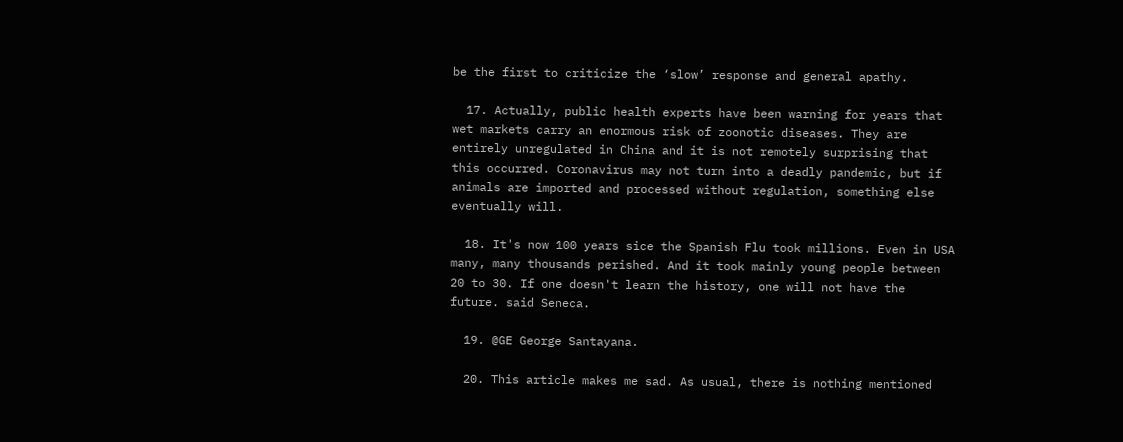be the first to criticize the ‘slow’ response and general apathy.

  17. Actually, public health experts have been warning for years that wet markets carry an enormous risk of zoonotic diseases. They are entirely unregulated in China and it is not remotely surprising that this occurred. Coronavirus may not turn into a deadly pandemic, but if animals are imported and processed without regulation, something else eventually will.

  18. It's now 100 years sice the Spanish Flu took millions. Even in USA many, many thousands perished. And it took mainly young people between 20 to 30. If one doesn't learn the history, one will not have the future. said Seneca.

  19. @GE George Santayana.

  20. This article makes me sad. As usual, there is nothing mentioned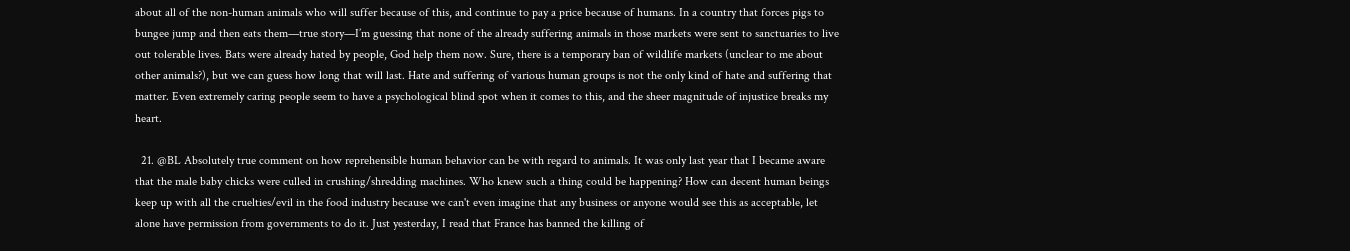about all of the non-human animals who will suffer because of this, and continue to pay a price because of humans. In a country that forces pigs to bungee jump and then eats them—true story—I’m guessing that none of the already suffering animals in those markets were sent to sanctuaries to live out tolerable lives. Bats were already hated by people, God help them now. Sure, there is a temporary ban of wildlife markets (unclear to me about other animals?), but we can guess how long that will last. Hate and suffering of various human groups is not the only kind of hate and suffering that matter. Even extremely caring people seem to have a psychological blind spot when it comes to this, and the sheer magnitude of injustice breaks my heart.

  21. @BL Absolutely true comment on how reprehensible human behavior can be with regard to animals. It was only last year that I became aware that the male baby chicks were culled in crushing/shredding machines. Who knew such a thing could be happening? How can decent human beings keep up with all the cruelties/evil in the food industry because we can't even imagine that any business or anyone would see this as acceptable, let alone have permission from governments to do it. Just yesterday, I read that France has banned the killing of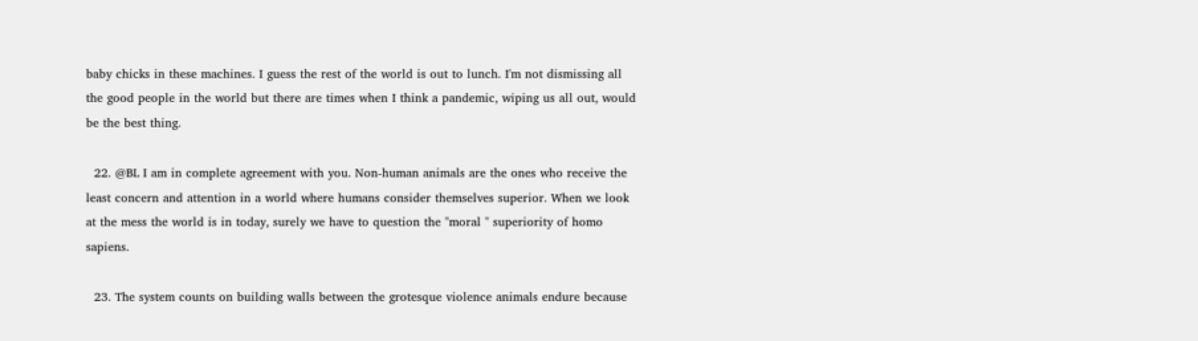baby chicks in these machines. I guess the rest of the world is out to lunch. I'm not dismissing all the good people in the world but there are times when I think a pandemic, wiping us all out, would be the best thing.

  22. @BL I am in complete agreement with you. Non-human animals are the ones who receive the least concern and attention in a world where humans consider themselves superior. When we look at the mess the world is in today, surely we have to question the "moral " superiority of homo sapiens.

  23. The system counts on building walls between the grotesque violence animals endure because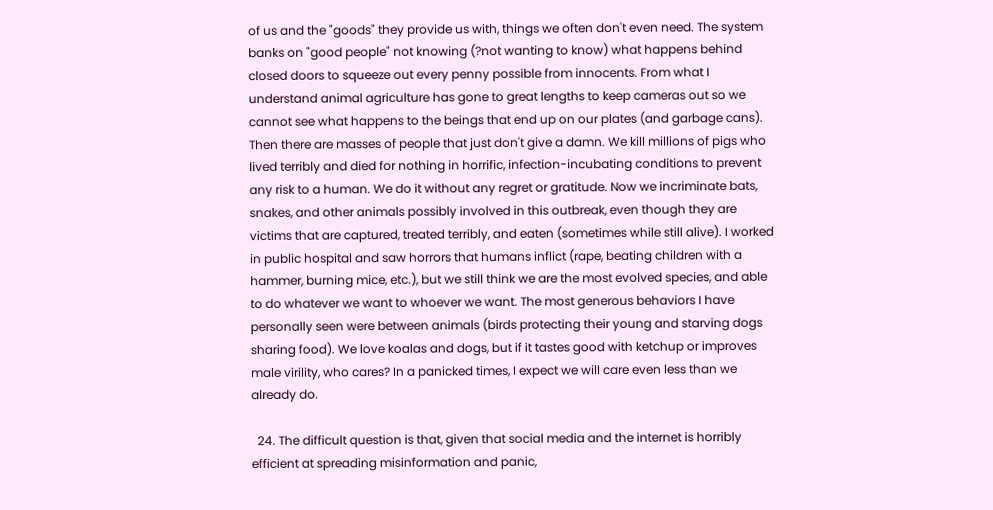of us and the "goods" they provide us with, things we often don't even need. The system banks on "good people" not knowing (?not wanting to know) what happens behind closed doors to squeeze out every penny possible from innocents. From what I understand animal agriculture has gone to great lengths to keep cameras out so we cannot see what happens to the beings that end up on our plates (and garbage cans). Then there are masses of people that just don't give a damn. We kill millions of pigs who lived terribly and died for nothing in horrific, infection-incubating conditions to prevent any risk to a human. We do it without any regret or gratitude. Now we incriminate bats, snakes, and other animals possibly involved in this outbreak, even though they are victims that are captured, treated terribly, and eaten (sometimes while still alive). I worked in public hospital and saw horrors that humans inflict (rape, beating children with a hammer, burning mice, etc.), but we still think we are the most evolved species, and able to do whatever we want to whoever we want. The most generous behaviors I have personally seen were between animals (birds protecting their young and starving dogs sharing food). We love koalas and dogs, but if it tastes good with ketchup or improves male virility, who cares? In a panicked times, I expect we will care even less than we already do.

  24. The difficult question is that, given that social media and the internet is horribly efficient at spreading misinformation and panic,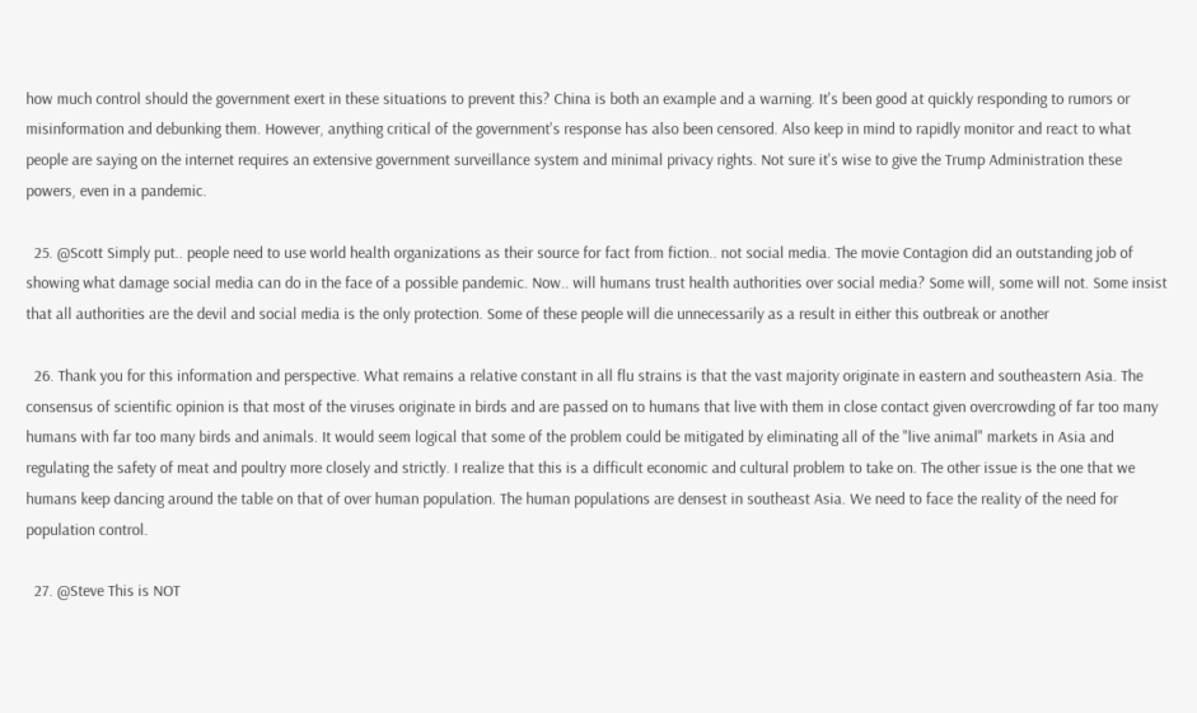how much control should the government exert in these situations to prevent this? China is both an example and a warning. It's been good at quickly responding to rumors or misinformation and debunking them. However, anything critical of the government's response has also been censored. Also keep in mind to rapidly monitor and react to what people are saying on the internet requires an extensive government surveillance system and minimal privacy rights. Not sure it's wise to give the Trump Administration these powers, even in a pandemic.

  25. @Scott Simply put.. people need to use world health organizations as their source for fact from fiction.. not social media. The movie Contagion did an outstanding job of showing what damage social media can do in the face of a possible pandemic. Now.. will humans trust health authorities over social media? Some will, some will not. Some insist that all authorities are the devil and social media is the only protection. Some of these people will die unnecessarily as a result in either this outbreak or another

  26. Thank you for this information and perspective. What remains a relative constant in all flu strains is that the vast majority originate in eastern and southeastern Asia. The consensus of scientific opinion is that most of the viruses originate in birds and are passed on to humans that live with them in close contact given overcrowding of far too many humans with far too many birds and animals. It would seem logical that some of the problem could be mitigated by eliminating all of the "live animal" markets in Asia and regulating the safety of meat and poultry more closely and strictly. I realize that this is a difficult economic and cultural problem to take on. The other issue is the one that we humans keep dancing around the table on that of over human population. The human populations are densest in southeast Asia. We need to face the reality of the need for population control.

  27. @Steve This is NOT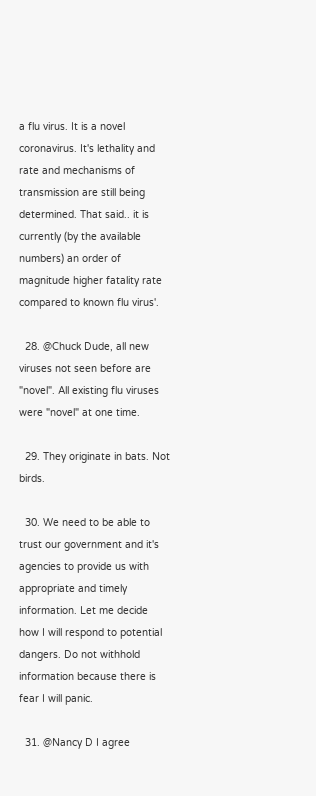a flu virus. It is a novel coronavirus. It's lethality and rate and mechanisms of transmission are still being determined. That said.. it is currently (by the available numbers) an order of magnitude higher fatality rate compared to known flu virus'.

  28. @Chuck Dude, all new viruses not seen before are "novel". All existing flu viruses were "novel" at one time.

  29. They originate in bats. Not birds.

  30. We need to be able to trust our government and it's agencies to provide us with appropriate and timely information. Let me decide how I will respond to potential dangers. Do not withhold information because there is fear I will panic.

  31. @Nancy D I agree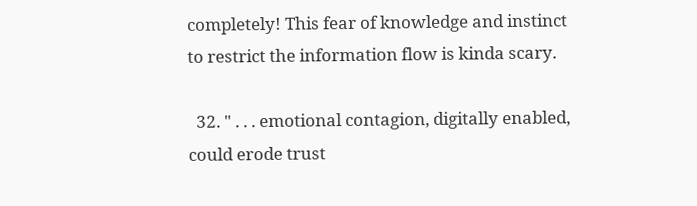completely! This fear of knowledge and instinct to restrict the information flow is kinda scary.

  32. " . . . emotional contagion, digitally enabled, could erode trust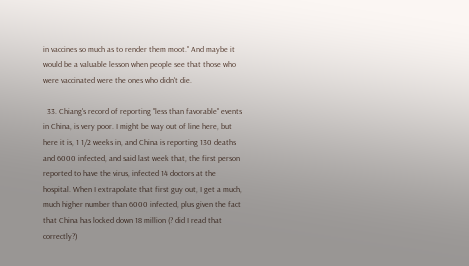in vaccines so much as to render them moot." And maybe it would be a valuable lesson when people see that those who were vaccinated were the ones who didn't die.

  33. Chiang's record of reporting "less than favorable" events in China, is very poor. I might be way out of line here, but here it is, 1 1/2 weeks in, and China is reporting 130 deaths and 6000 infected, and said last week that, the first person reported to have the virus, infected 14 doctors at the hospital. When I extrapolate that first guy out, I get a much, much higher number than 6000 infected, plus given the fact that China has locked down 18 million (? did I read that correctly?)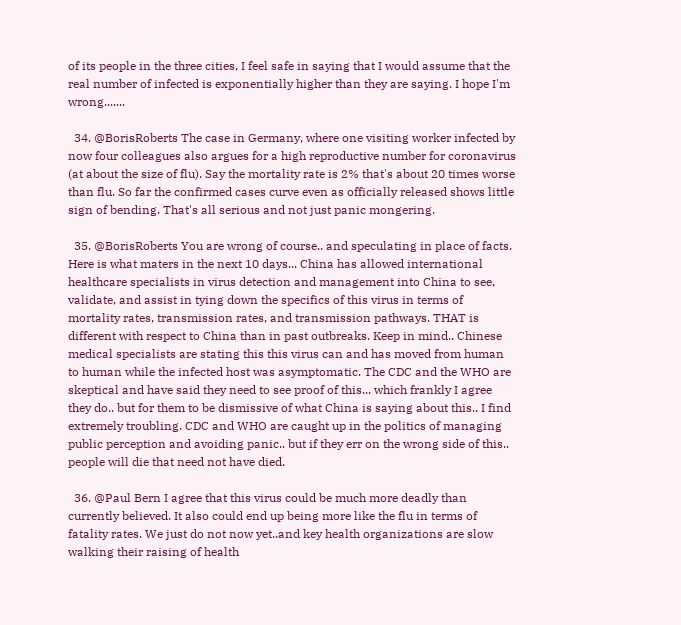of its people in the three cities, I feel safe in saying that I would assume that the real number of infected is exponentially higher than they are saying. I hope I'm wrong.......

  34. @BorisRoberts The case in Germany, where one visiting worker infected by now four colleagues also argues for a high reproductive number for coronavirus (at about the size of flu). Say the mortality rate is 2% that's about 20 times worse than flu. So far the confirmed cases curve even as officially released shows little sign of bending. That's all serious and not just panic mongering.

  35. @BorisRoberts You are wrong of course.. and speculating in place of facts. Here is what maters in the next 10 days... China has allowed international healthcare specialists in virus detection and management into China to see, validate, and assist in tying down the specifics of this virus in terms of mortality rates, transmission rates, and transmission pathways. THAT is different with respect to China than in past outbreaks. Keep in mind.. Chinese medical specialists are stating this this virus can and has moved from human to human while the infected host was asymptomatic. The CDC and the WHO are skeptical and have said they need to see proof of this... which frankly I agree they do.. but for them to be dismissive of what China is saying about this.. I find extremely troubling. CDC and WHO are caught up in the politics of managing public perception and avoiding panic.. but if they err on the wrong side of this.. people will die that need not have died.

  36. @Paul Bern I agree that this virus could be much more deadly than currently believed. It also could end up being more like the flu in terms of fatality rates. We just do not now yet..and key health organizations are slow walking their raising of health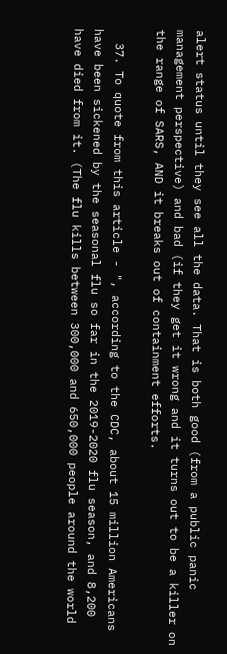alert status until they see all the data. That is both good (from a public panic management perspective) and bad (if they get it wrong and it turns out to be a killer on the range of SARS, AND it breaks out of containment efforts.

  37. To quote from this article - ", according to the CDC, about 15 million Americans have been sickened by the seasonal flu so far in the 2019-2020 flu season, and 8,200 have died from it. (The flu kills between 300,000 and 650,000 people around the world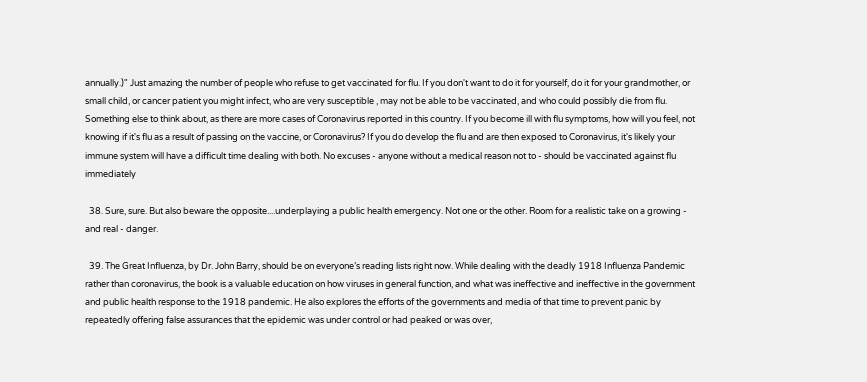annually.)" Just amazing the number of people who refuse to get vaccinated for flu. If you don't want to do it for yourself, do it for your grandmother, or small child, or cancer patient you might infect, who are very susceptible , may not be able to be vaccinated, and who could possibly die from flu. Something else to think about, as there are more cases of Coronavirus reported in this country. If you become ill with flu symptoms, how will you feel, not knowing if it's flu as a result of passing on the vaccine, or Coronavirus? If you do develop the flu and are then exposed to Coronavirus, it's likely your immune system will have a difficult time dealing with both. No excuses - anyone without a medical reason not to - should be vaccinated against flu immediately

  38. Sure, sure. But also beware the opposite....underplaying a public health emergency. Not one or the other. Room for a realistic take on a growing - and real - danger.

  39. The Great Influenza, by Dr. John Barry, should be on everyone’s reading lists right now. While dealing with the deadly 1918 Influenza Pandemic rather than coronavirus, the book is a valuable education on how viruses in general function, and what was ineffective and ineffective in the government and public health response to the 1918 pandemic. He also explores the efforts of the governments and media of that time to prevent panic by repeatedly offering false assurances that the epidemic was under control or had peaked or was over,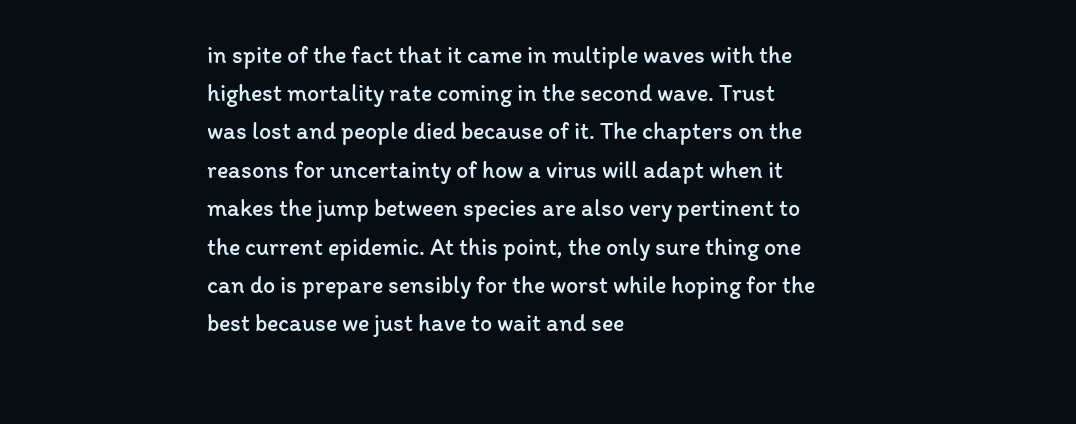in spite of the fact that it came in multiple waves with the highest mortality rate coming in the second wave. Trust was lost and people died because of it. The chapters on the reasons for uncertainty of how a virus will adapt when it makes the jump between species are also very pertinent to the current epidemic. At this point, the only sure thing one can do is prepare sensibly for the worst while hoping for the best because we just have to wait and see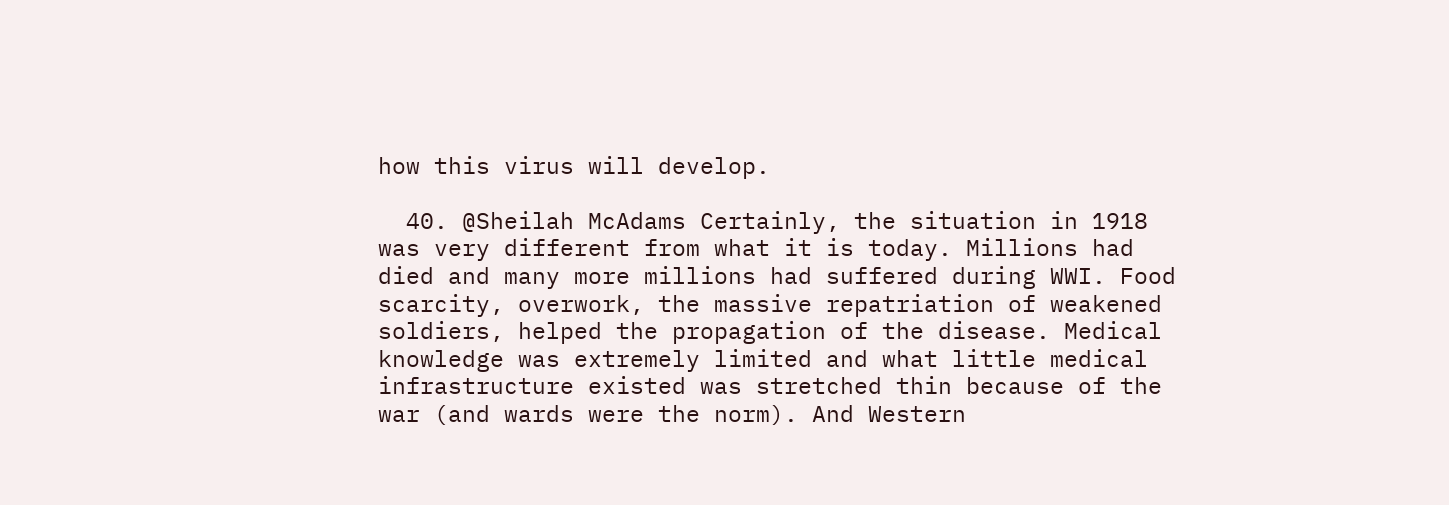how this virus will develop.

  40. @Sheilah McAdams Certainly, the situation in 1918 was very different from what it is today. Millions had died and many more millions had suffered during WWI. Food scarcity, overwork, the massive repatriation of weakened soldiers, helped the propagation of the disease. Medical knowledge was extremely limited and what little medical infrastructure existed was stretched thin because of the war (and wards were the norm). And Western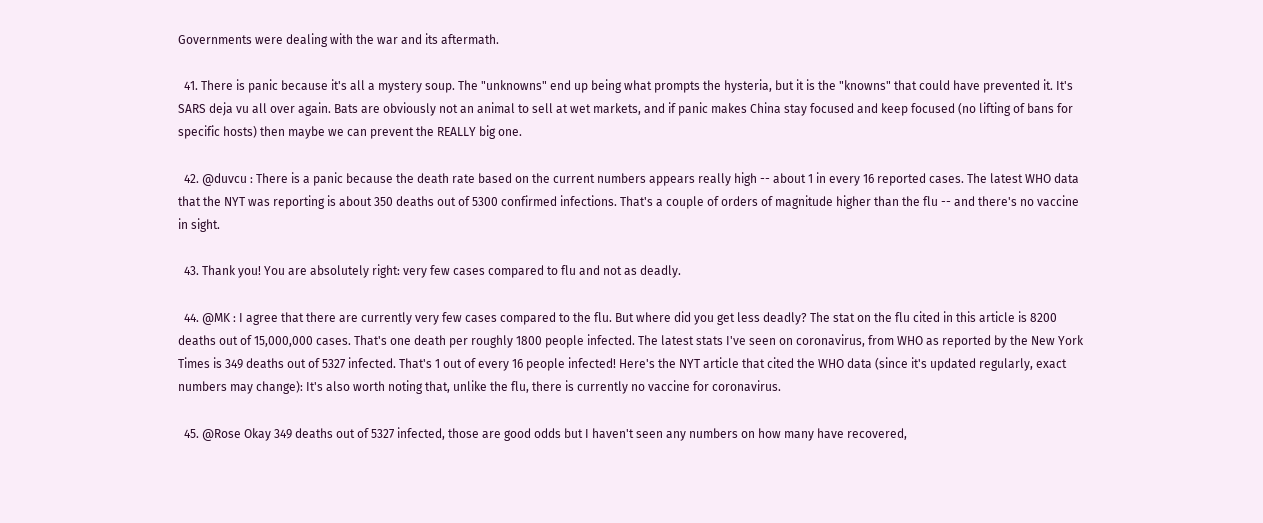Governments were dealing with the war and its aftermath.

  41. There is panic because it's all a mystery soup. The "unknowns" end up being what prompts the hysteria, but it is the "knowns" that could have prevented it. It's SARS deja vu all over again. Bats are obviously not an animal to sell at wet markets, and if panic makes China stay focused and keep focused (no lifting of bans for specific hosts) then maybe we can prevent the REALLY big one.

  42. @duvcu : There is a panic because the death rate based on the current numbers appears really high -- about 1 in every 16 reported cases. The latest WHO data that the NYT was reporting is about 350 deaths out of 5300 confirmed infections. That's a couple of orders of magnitude higher than the flu -- and there's no vaccine in sight.

  43. Thank you! You are absolutely right: very few cases compared to flu and not as deadly.

  44. @MK : I agree that there are currently very few cases compared to the flu. But where did you get less deadly? The stat on the flu cited in this article is 8200 deaths out of 15,000,000 cases. That's one death per roughly 1800 people infected. The latest stats I've seen on coronavirus, from WHO as reported by the New York Times is 349 deaths out of 5327 infected. That's 1 out of every 16 people infected! Here's the NYT article that cited the WHO data (since it's updated regularly, exact numbers may change): It's also worth noting that, unlike the flu, there is currently no vaccine for coronavirus.

  45. @Rose Okay 349 deaths out of 5327 infected, those are good odds but I haven't seen any numbers on how many have recovered,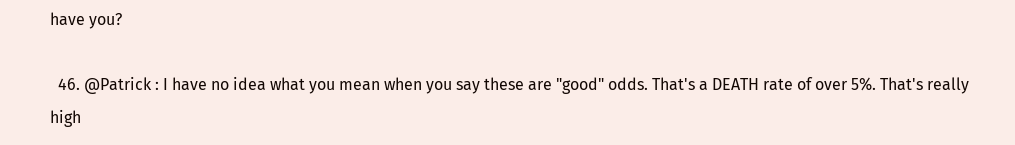have you?

  46. @Patrick : I have no idea what you mean when you say these are "good" odds. That's a DEATH rate of over 5%. That's really high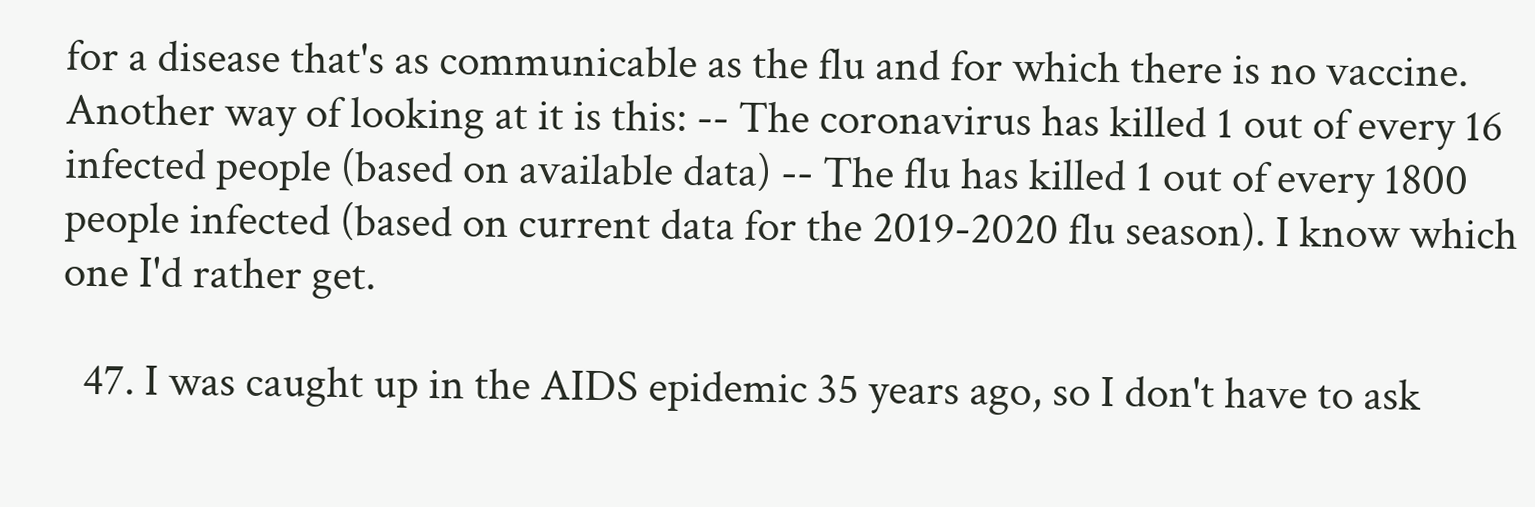for a disease that's as communicable as the flu and for which there is no vaccine. Another way of looking at it is this: -- The coronavirus has killed 1 out of every 16 infected people (based on available data) -- The flu has killed 1 out of every 1800 people infected (based on current data for the 2019-2020 flu season). I know which one I'd rather get.

  47. I was caught up in the AIDS epidemic 35 years ago, so I don't have to ask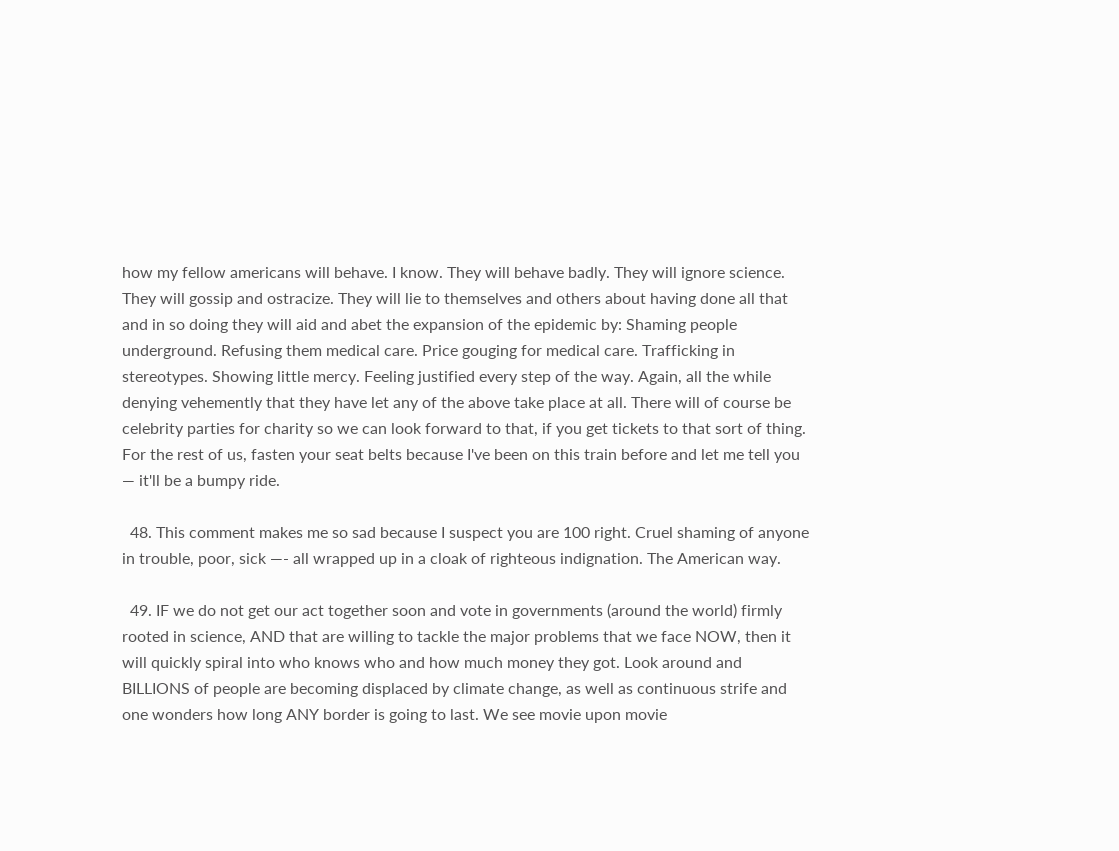how my fellow americans will behave. I know. They will behave badly. They will ignore science. They will gossip and ostracize. They will lie to themselves and others about having done all that and in so doing they will aid and abet the expansion of the epidemic by: Shaming people underground. Refusing them medical care. Price gouging for medical care. Trafficking in stereotypes. Showing little mercy. Feeling justified every step of the way. Again, all the while denying vehemently that they have let any of the above take place at all. There will of course be celebrity parties for charity so we can look forward to that, if you get tickets to that sort of thing. For the rest of us, fasten your seat belts because I've been on this train before and let me tell you — it'll be a bumpy ride.

  48. This comment makes me so sad because I suspect you are 100 right. Cruel shaming of anyone in trouble, poor, sick —- all wrapped up in a cloak of righteous indignation. The American way.

  49. IF we do not get our act together soon and vote in governments (around the world) firmly rooted in science, AND that are willing to tackle the major problems that we face NOW, then it will quickly spiral into who knows who and how much money they got. Look around and BILLIONS of people are becoming displaced by climate change, as well as continuous strife and one wonders how long ANY border is going to last. We see movie upon movie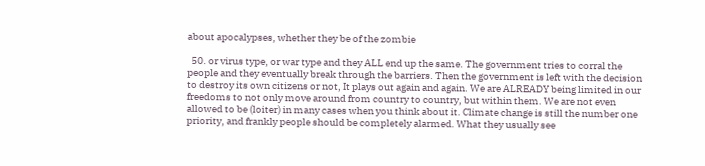about apocalypses, whether they be of the zombie

  50. or virus type, or war type and they ALL end up the same. The government tries to corral the people and they eventually break through the barriers. Then the government is left with the decision to destroy its own citizens or not, It plays out again and again. We are ALREADY being limited in our freedoms to not only move around from country to country, but within them. We are not even allowed to be (loiter) in many cases when you think about it. Climate change is still the number one priority, and frankly people should be completely alarmed. What they usually see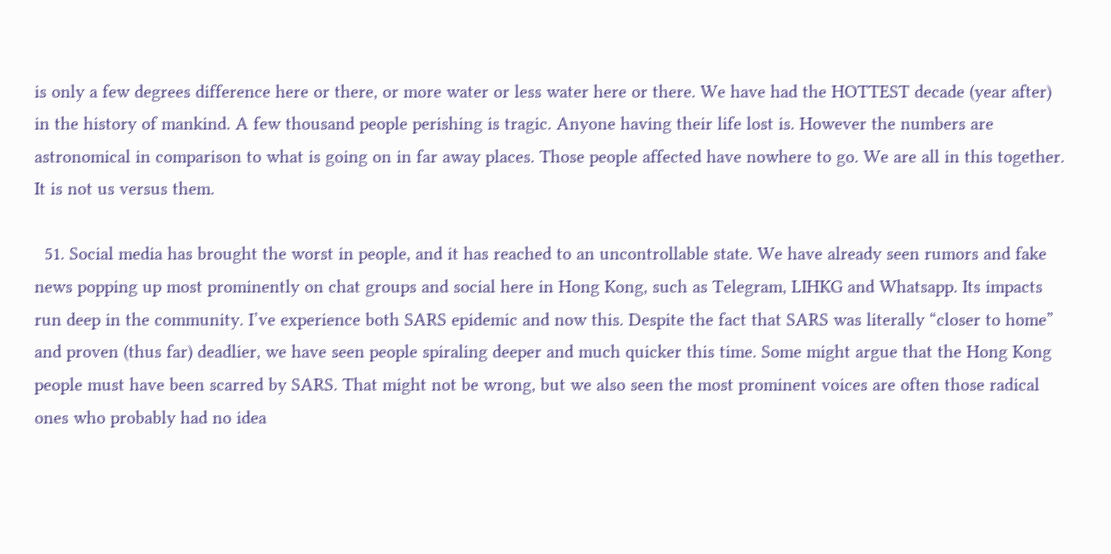is only a few degrees difference here or there, or more water or less water here or there. We have had the HOTTEST decade (year after) in the history of mankind. A few thousand people perishing is tragic. Anyone having their life lost is. However the numbers are astronomical in comparison to what is going on in far away places. Those people affected have nowhere to go. We are all in this together. It is not us versus them.

  51. Social media has brought the worst in people, and it has reached to an uncontrollable state. We have already seen rumors and fake news popping up most prominently on chat groups and social here in Hong Kong, such as Telegram, LIHKG and Whatsapp. Its impacts run deep in the community. I’ve experience both SARS epidemic and now this. Despite the fact that SARS was literally “closer to home” and proven (thus far) deadlier, we have seen people spiraling deeper and much quicker this time. Some might argue that the Hong Kong people must have been scarred by SARS. That might not be wrong, but we also seen the most prominent voices are often those radical ones who probably had no idea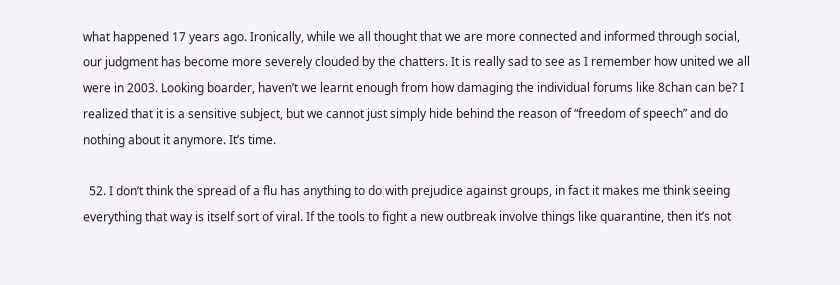what happened 17 years ago. Ironically, while we all thought that we are more connected and informed through social, our judgment has become more severely clouded by the chatters. It is really sad to see as I remember how united we all were in 2003. Looking boarder, haven’t we learnt enough from how damaging the individual forums like 8chan can be? I realized that it is a sensitive subject, but we cannot just simply hide behind the reason of “freedom of speech” and do nothing about it anymore. It’s time.

  52. I don’t think the spread of a flu has anything to do with prejudice against groups, in fact it makes me think seeing everything that way is itself sort of viral. If the tools to fight a new outbreak involve things like quarantine, then it’s not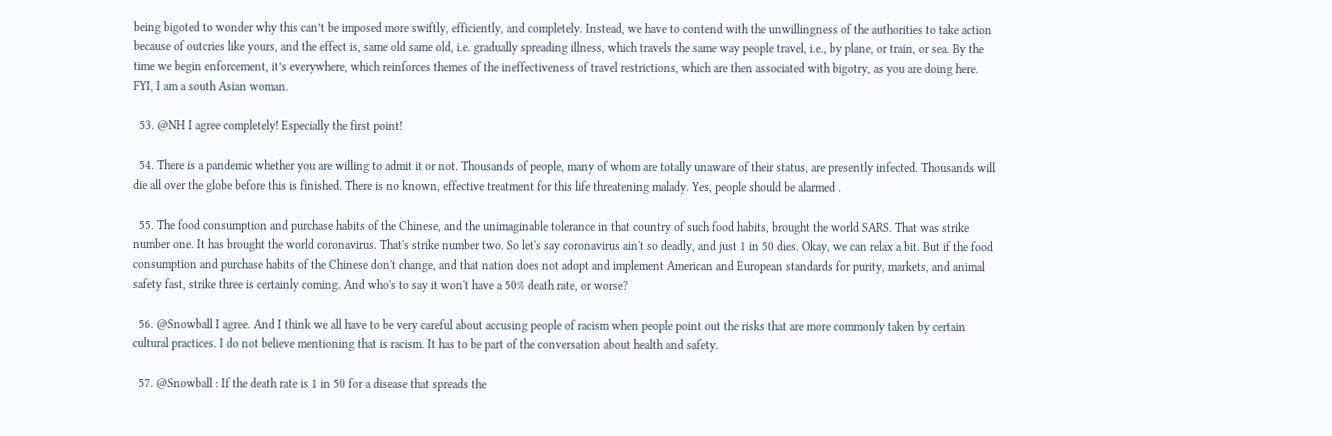being bigoted to wonder why this can’t be imposed more swiftly, efficiently, and completely. Instead, we have to contend with the unwillingness of the authorities to take action because of outcries like yours, and the effect is, same old same old, i.e. gradually spreading illness, which travels the same way people travel, i.e., by plane, or train, or sea. By the time we begin enforcement, it’s everywhere, which reinforces themes of the ineffectiveness of travel restrictions, which are then associated with bigotry, as you are doing here. FYI, I am a south Asian woman.

  53. @NH I agree completely! Especially the first point!

  54. There is a pandemic whether you are willing to admit it or not. Thousands of people, many of whom are totally unaware of their status, are presently infected. Thousands will die all over the globe before this is finished. There is no known, effective treatment for this life threatening malady. Yes, people should be alarmed .

  55. The food consumption and purchase habits of the Chinese, and the unimaginable tolerance in that country of such food habits, brought the world SARS. That was strike number one. It has brought the world coronavirus. That's strike number two. So let's say coronavirus ain't so deadly, and just 1 in 50 dies. Okay, we can relax a bit. But if the food consumption and purchase habits of the Chinese don't change, and that nation does not adopt and implement American and European standards for purity, markets, and animal safety fast, strike three is certainly coming. And who's to say it won't have a 50% death rate, or worse?

  56. @Snowball I agree. And I think we all have to be very careful about accusing people of racism when people point out the risks that are more commonly taken by certain cultural practices. I do not believe mentioning that is racism. It has to be part of the conversation about health and safety.

  57. @Snowball : If the death rate is 1 in 50 for a disease that spreads the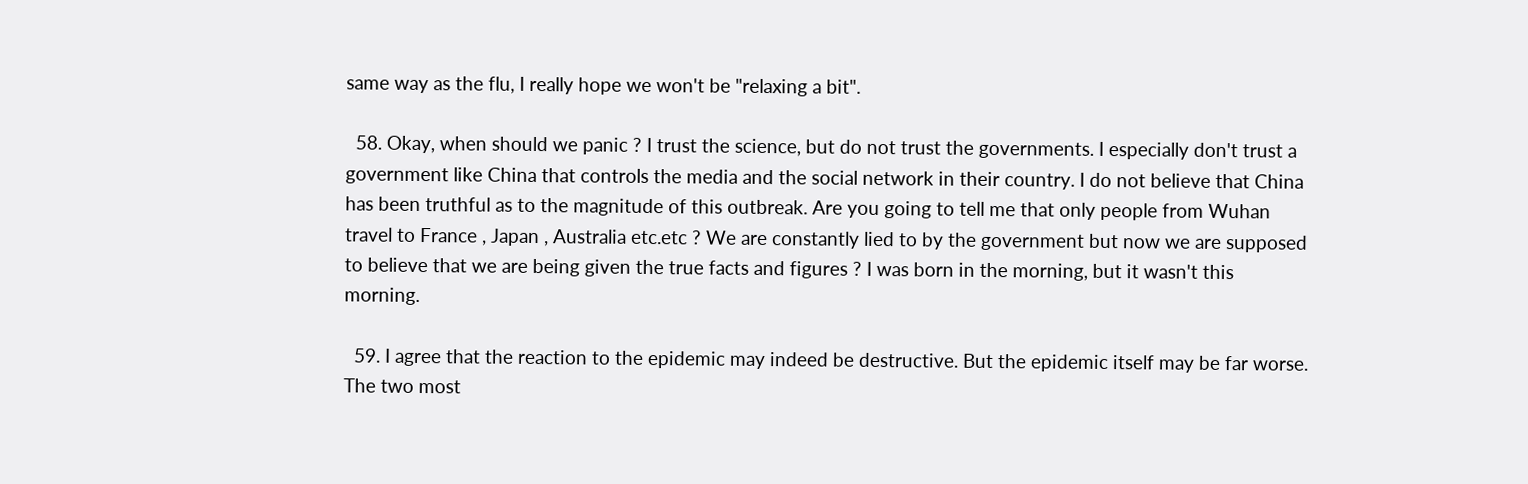same way as the flu, I really hope we won't be "relaxing a bit".

  58. Okay, when should we panic ? I trust the science, but do not trust the governments. I especially don't trust a government like China that controls the media and the social network in their country. I do not believe that China has been truthful as to the magnitude of this outbreak. Are you going to tell me that only people from Wuhan travel to France , Japan , Australia etc.etc ? We are constantly lied to by the government but now we are supposed to believe that we are being given the true facts and figures ? I was born in the morning, but it wasn't this morning.

  59. I agree that the reaction to the epidemic may indeed be destructive. But the epidemic itself may be far worse. The two most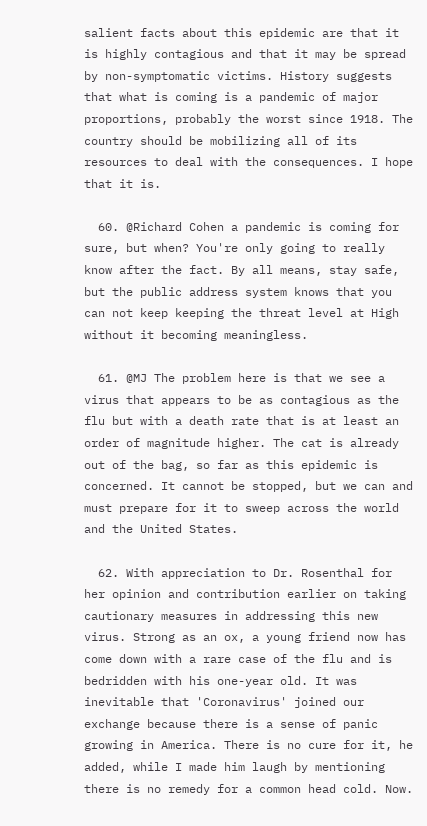salient facts about this epidemic are that it is highly contagious and that it may be spread by non-symptomatic victims. History suggests that what is coming is a pandemic of major proportions, probably the worst since 1918. The country should be mobilizing all of its resources to deal with the consequences. I hope that it is.

  60. @Richard Cohen a pandemic is coming for sure, but when? You're only going to really know after the fact. By all means, stay safe, but the public address system knows that you can not keep keeping the threat level at High without it becoming meaningless.

  61. @MJ The problem here is that we see a virus that appears to be as contagious as the flu but with a death rate that is at least an order of magnitude higher. The cat is already out of the bag, so far as this epidemic is concerned. It cannot be stopped, but we can and must prepare for it to sweep across the world and the United States.

  62. With appreciation to Dr. Rosenthal for her opinion and contribution earlier on taking cautionary measures in addressing this new virus. Strong as an ox, a young friend now has come down with a rare case of the flu and is bedridden with his one-year old. It was inevitable that 'Coronavirus' joined our exchange because there is a sense of panic growing in America. There is no cure for it, he added, while I made him laugh by mentioning there is no remedy for a common head cold. Now.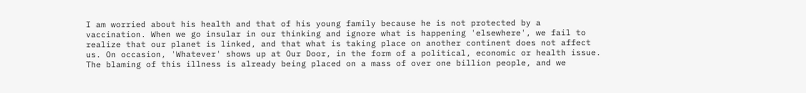I am worried about his health and that of his young family because he is not protected by a vaccination. When we go insular in our thinking and ignore what is happening 'elsewhere', we fail to realize that our planet is linked, and that what is taking place on another continent does not affect us. On occasion, 'Whatever' shows up at Our Door, in the form of a political, economic or health issue. The blaming of this illness is already being placed on a mass of over one billion people, and we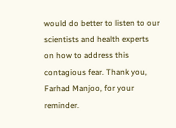would do better to listen to our scientists and health experts on how to address this contagious fear. Thank you, Farhad Manjoo, for your reminder.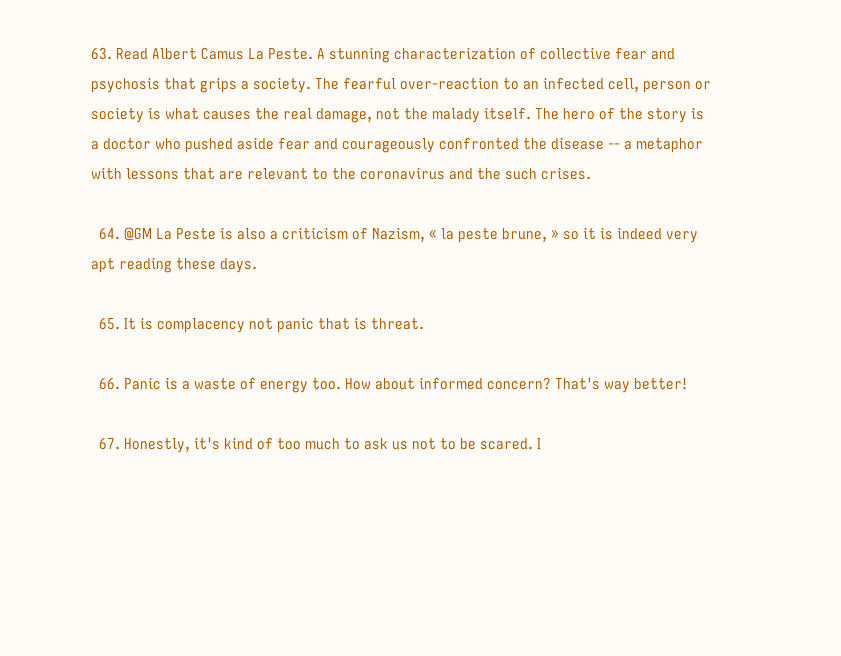63. Read Albert Camus La Peste. A stunning characterization of collective fear and psychosis that grips a society. The fearful over-reaction to an infected cell, person or society is what causes the real damage, not the malady itself. The hero of the story is a doctor who pushed aside fear and courageously confronted the disease -- a metaphor with lessons that are relevant to the coronavirus and the such crises.

  64. @GM La Peste is also a criticism of Nazism, « la peste brune, » so it is indeed very apt reading these days.

  65. It is complacency not panic that is threat.

  66. Panic is a waste of energy too. How about informed concern? That's way better!

  67. Honestly, it's kind of too much to ask us not to be scared. I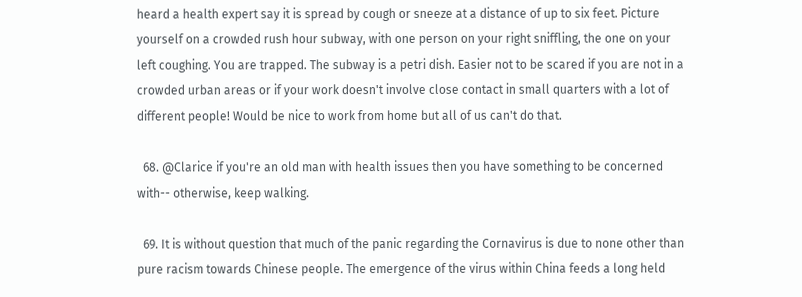heard a health expert say it is spread by cough or sneeze at a distance of up to six feet. Picture yourself on a crowded rush hour subway, with one person on your right sniffling, the one on your left coughing. You are trapped. The subway is a petri dish. Easier not to be scared if you are not in a crowded urban areas or if your work doesn't involve close contact in small quarters with a lot of different people! Would be nice to work from home but all of us can't do that.

  68. @Clarice if you're an old man with health issues then you have something to be concerned with-- otherwise, keep walking.

  69. It is without question that much of the panic regarding the Cornavirus is due to none other than pure racism towards Chinese people. The emergence of the virus within China feeds a long held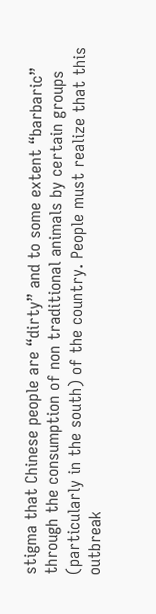stigma that Chinese people are “dirty” and to some extent “barbaric” through the consumption of non traditional animals by certain groups (particularly in the south) of the country. People must realize that this outbreak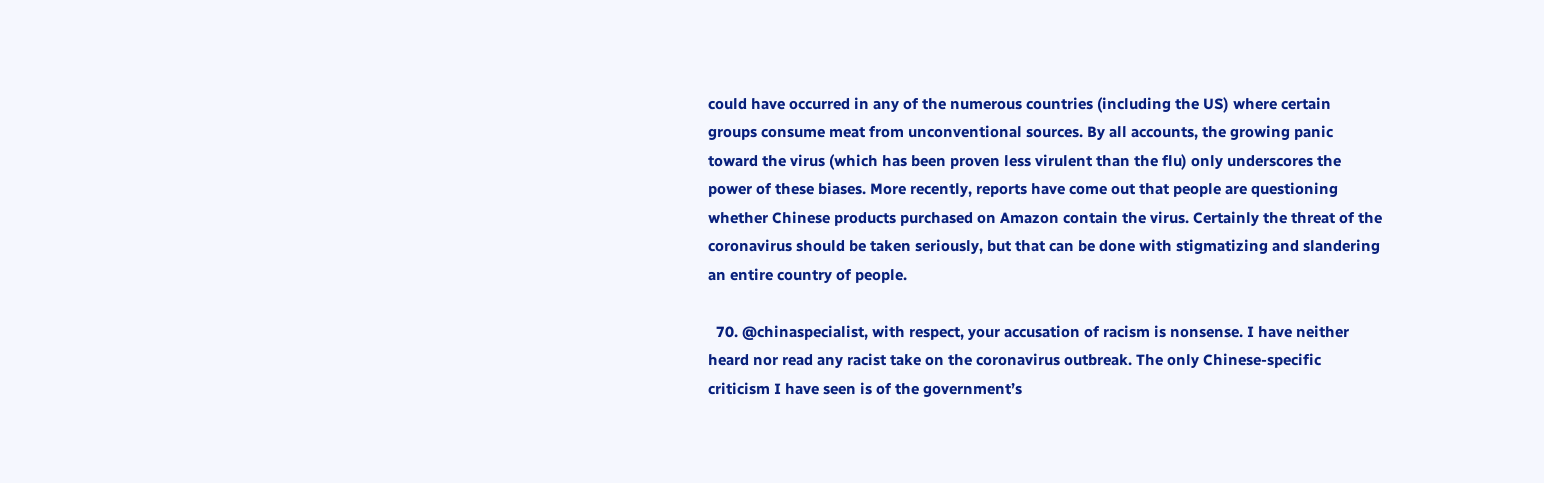could have occurred in any of the numerous countries (including the US) where certain groups consume meat from unconventional sources. By all accounts, the growing panic toward the virus (which has been proven less virulent than the flu) only underscores the power of these biases. More recently, reports have come out that people are questioning whether Chinese products purchased on Amazon contain the virus. Certainly the threat of the coronavirus should be taken seriously, but that can be done with stigmatizing and slandering an entire country of people.

  70. @chinaspecialist, with respect, your accusation of racism is nonsense. I have neither heard nor read any racist take on the coronavirus outbreak. The only Chinese-specific criticism I have seen is of the government’s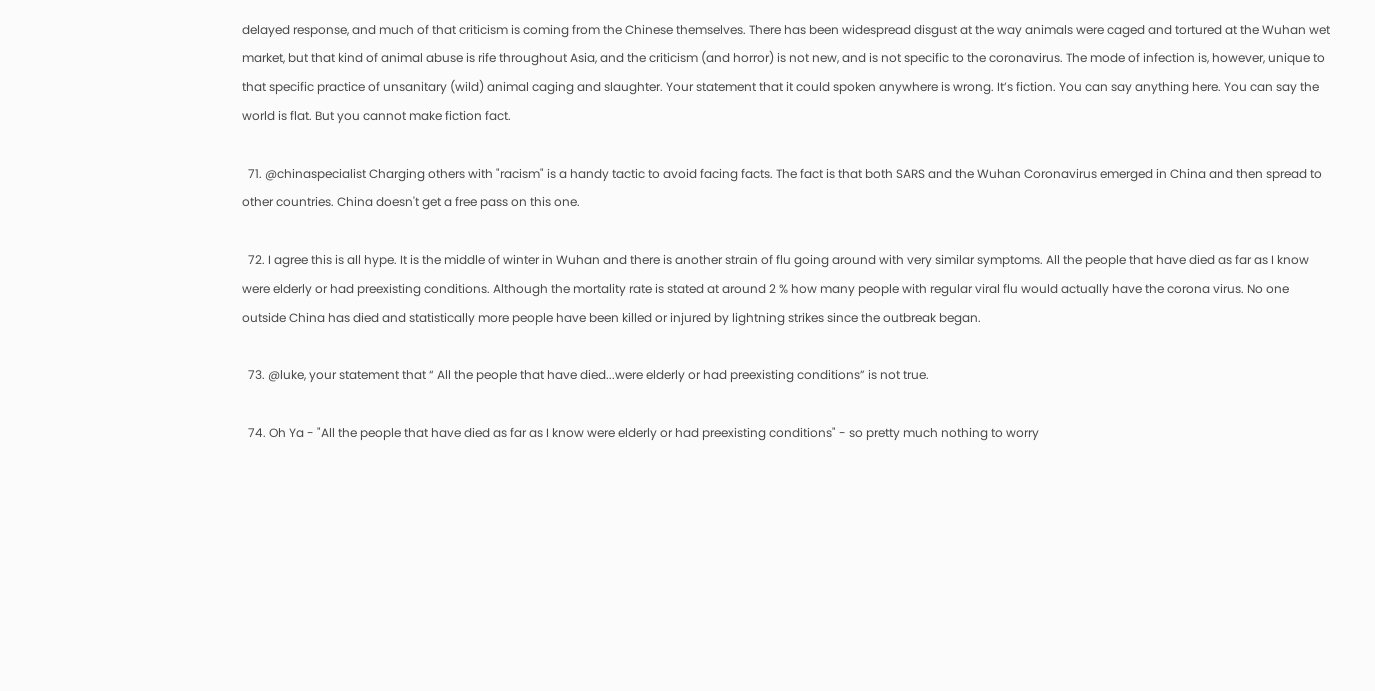delayed response, and much of that criticism is coming from the Chinese themselves. There has been widespread disgust at the way animals were caged and tortured at the Wuhan wet market, but that kind of animal abuse is rife throughout Asia, and the criticism (and horror) is not new, and is not specific to the coronavirus. The mode of infection is, however, unique to that specific practice of unsanitary (wild) animal caging and slaughter. Your statement that it could spoken anywhere is wrong. It’s fiction. You can say anything here. You can say the world is flat. But you cannot make fiction fact.

  71. @chinaspecialist Charging others with "racism" is a handy tactic to avoid facing facts. The fact is that both SARS and the Wuhan Coronavirus emerged in China and then spread to other countries. China doesn't get a free pass on this one.

  72. I agree this is all hype. It is the middle of winter in Wuhan and there is another strain of flu going around with very similar symptoms. All the people that have died as far as I know were elderly or had preexisting conditions. Although the mortality rate is stated at around 2 % how many people with regular viral flu would actually have the corona virus. No one outside China has died and statistically more people have been killed or injured by lightning strikes since the outbreak began.

  73. @luke, your statement that “ All the people that have died...were elderly or had preexisting conditions” is not true.

  74. Oh Ya - "All the people that have died as far as I know were elderly or had preexisting conditions" - so pretty much nothing to worry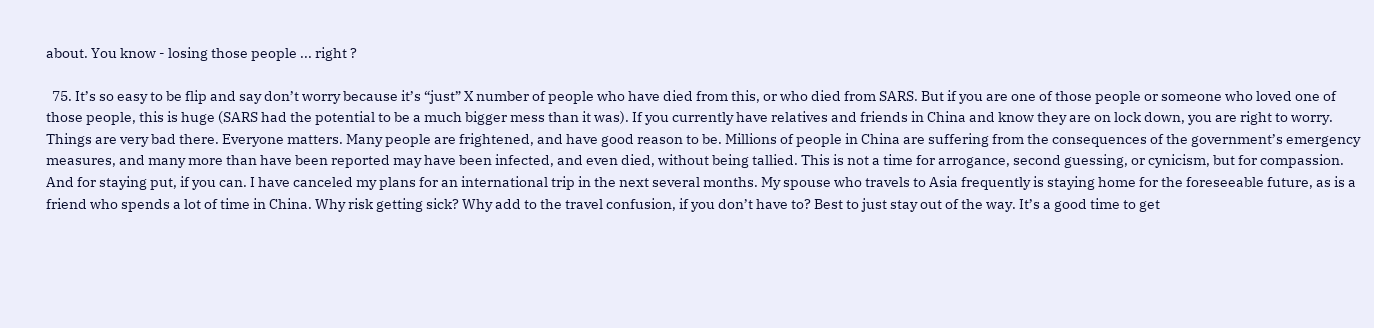about. You know - losing those people ... right ?

  75. It’s so easy to be flip and say don’t worry because it’s “just” X number of people who have died from this, or who died from SARS. But if you are one of those people or someone who loved one of those people, this is huge (SARS had the potential to be a much bigger mess than it was). If you currently have relatives and friends in China and know they are on lock down, you are right to worry. Things are very bad there. Everyone matters. Many people are frightened, and have good reason to be. Millions of people in China are suffering from the consequences of the government’s emergency measures, and many more than have been reported may have been infected, and even died, without being tallied. This is not a time for arrogance, second guessing, or cynicism, but for compassion. And for staying put, if you can. I have canceled my plans for an international trip in the next several months. My spouse who travels to Asia frequently is staying home for the foreseeable future, as is a friend who spends a lot of time in China. Why risk getting sick? Why add to the travel confusion, if you don’t have to? Best to just stay out of the way. It’s a good time to get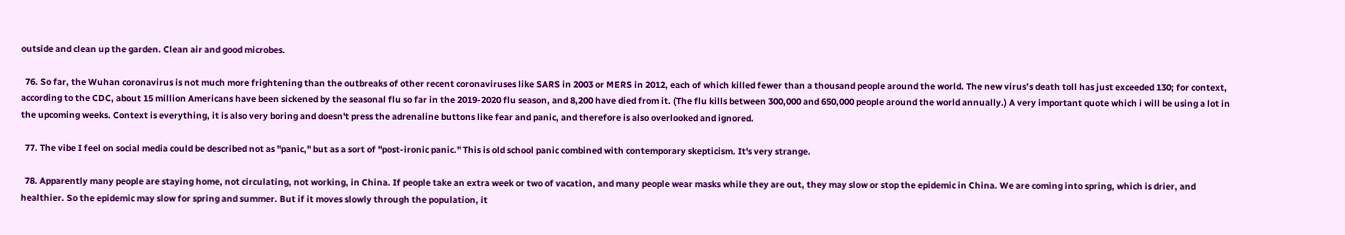outside and clean up the garden. Clean air and good microbes.

  76. So far, the Wuhan coronavirus is not much more frightening than the outbreaks of other recent coronaviruses like SARS in 2003 or MERS in 2012, each of which killed fewer than a thousand people around the world. The new virus’s death toll has just exceeded 130; for context, according to the CDC, about 15 million Americans have been sickened by the seasonal flu so far in the 2019-2020 flu season, and 8,200 have died from it. (The flu kills between 300,000 and 650,000 people around the world annually.) A very important quote which i will be using a lot in the upcoming weeks. Context is everything, it is also very boring and doesn't press the adrenaline buttons like fear and panic, and therefore is also overlooked and ignored.

  77. The vibe I feel on social media could be described not as "panic," but as a sort of "post-ironic panic." This is old school panic combined with contemporary skepticism. It's very strange.

  78. Apparently many people are staying home, not circulating, not working, in China. If people take an extra week or two of vacation, and many people wear masks while they are out, they may slow or stop the epidemic in China. We are coming into spring, which is drier, and healthier. So the epidemic may slow for spring and summer. But if it moves slowly through the population, it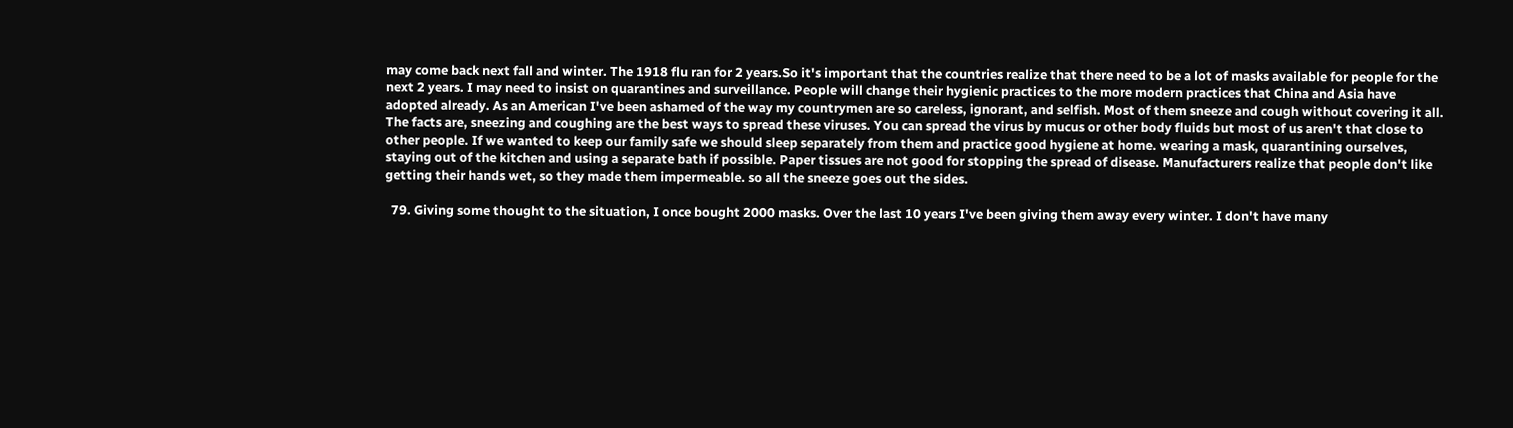may come back next fall and winter. The 1918 flu ran for 2 years.So it's important that the countries realize that there need to be a lot of masks available for people for the next 2 years. I may need to insist on quarantines and surveillance. People will change their hygienic practices to the more modern practices that China and Asia have adopted already. As an American I've been ashamed of the way my countrymen are so careless, ignorant, and selfish. Most of them sneeze and cough without covering it all. The facts are, sneezing and coughing are the best ways to spread these viruses. You can spread the virus by mucus or other body fluids but most of us aren't that close to other people. If we wanted to keep our family safe we should sleep separately from them and practice good hygiene at home. wearing a mask, quarantining ourselves, staying out of the kitchen and using a separate bath if possible. Paper tissues are not good for stopping the spread of disease. Manufacturers realize that people don't like getting their hands wet, so they made them impermeable. so all the sneeze goes out the sides.

  79. Giving some thought to the situation, I once bought 2000 masks. Over the last 10 years I've been giving them away every winter. I don't have many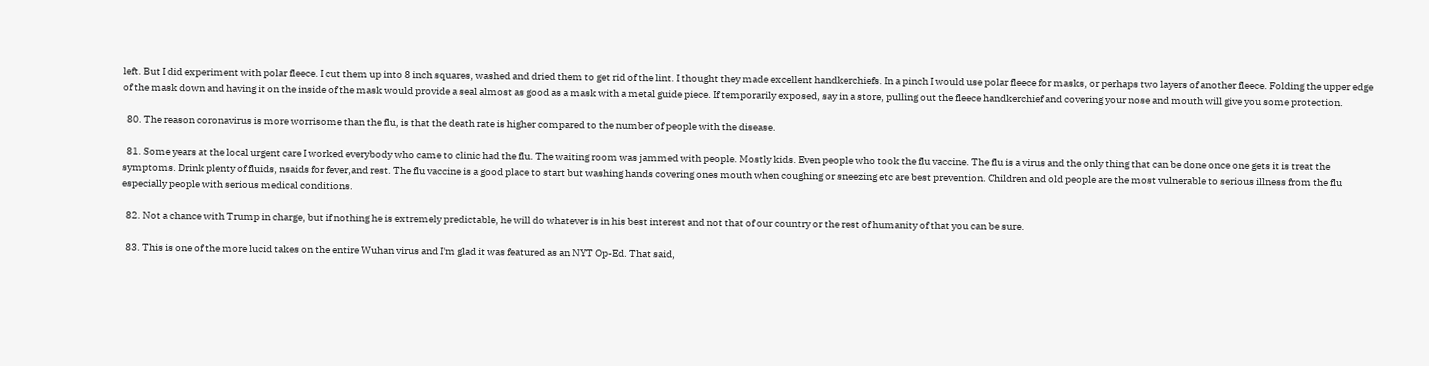left. But I did experiment with polar fleece. I cut them up into 8 inch squares, washed and dried them to get rid of the lint. I thought they made excellent handkerchiefs. In a pinch I would use polar fleece for masks, or perhaps two layers of another fleece. Folding the upper edge of the mask down and having it on the inside of the mask would provide a seal almost as good as a mask with a metal guide piece. If temporarily exposed, say in a store, pulling out the fleece handkerchief and covering your nose and mouth will give you some protection.

  80. The reason coronavirus is more worrisome than the flu, is that the death rate is higher compared to the number of people with the disease.

  81. Some years at the local urgent care I worked everybody who came to clinic had the flu. The waiting room was jammed with people. Mostly kids. Even people who took the flu vaccine. The flu is a virus and the only thing that can be done once one gets it is treat the symptoms. Drink plenty of fluids, nsaids for fever,and rest. The flu vaccine is a good place to start but washing hands covering ones mouth when coughing or sneezing etc are best prevention. Children and old people are the most vulnerable to serious illness from the flu especially people with serious medical conditions.

  82. Not a chance with Trump in charge, but if nothing he is extremely predictable, he will do whatever is in his best interest and not that of our country or the rest of humanity of that you can be sure.

  83. This is one of the more lucid takes on the entire Wuhan virus and I'm glad it was featured as an NYT Op-Ed. That said,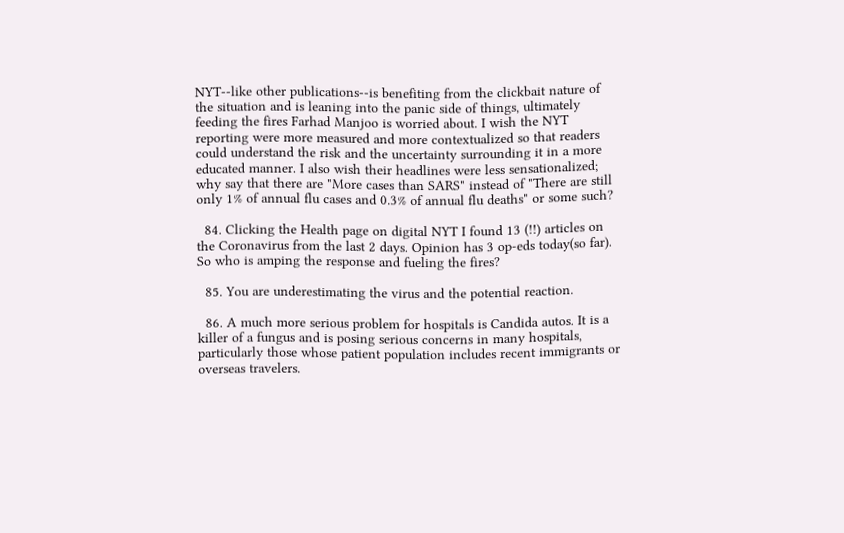NYT--like other publications--is benefiting from the clickbait nature of the situation and is leaning into the panic side of things, ultimately feeding the fires Farhad Manjoo is worried about. I wish the NYT reporting were more measured and more contextualized so that readers could understand the risk and the uncertainty surrounding it in a more educated manner. I also wish their headlines were less sensationalized; why say that there are "More cases than SARS" instead of "There are still only 1% of annual flu cases and 0.3% of annual flu deaths" or some such?

  84. Clicking the Health page on digital NYT I found 13 (!!) articles on the Coronavirus from the last 2 days. Opinion has 3 op-eds today(so far). So who is amping the response and fueling the fires?

  85. You are underestimating the virus and the potential reaction.

  86. A much more serious problem for hospitals is Candida autos. It is a killer of a fungus and is posing serious concerns in many hospitals, particularly those whose patient population includes recent immigrants or overseas travelers.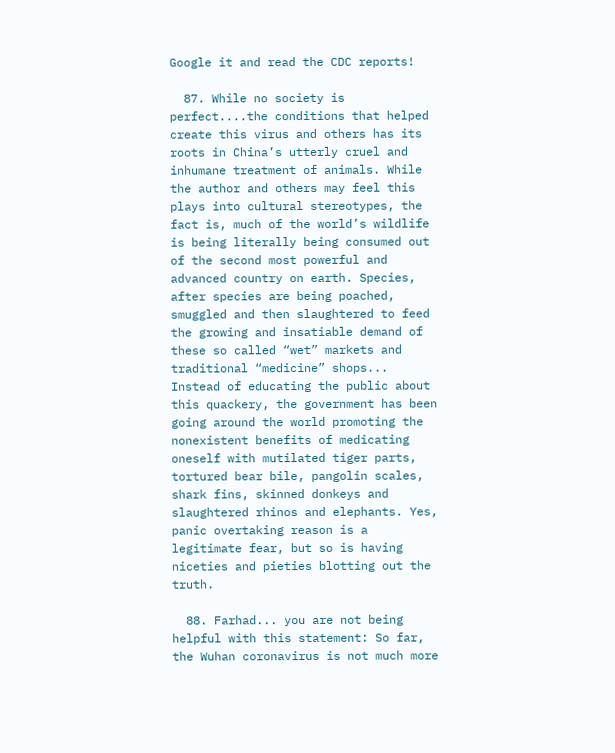Google it and read the CDC reports!

  87. While no society is perfect....the conditions that helped create this virus and others has its roots in China’s utterly cruel and inhumane treatment of animals. While the author and others may feel this plays into cultural stereotypes, the fact is, much of the world’s wildlife is being literally being consumed out of the second most powerful and advanced country on earth. Species, after species are being poached, smuggled and then slaughtered to feed the growing and insatiable demand of these so called “wet” markets and traditional “medicine” shops... Instead of educating the public about this quackery, the government has been going around the world promoting the nonexistent benefits of medicating oneself with mutilated tiger parts, tortured bear bile, pangolin scales, shark fins, skinned donkeys and slaughtered rhinos and elephants. Yes, panic overtaking reason is a legitimate fear, but so is having niceties and pieties blotting out the truth.

  88. Farhad... you are not being helpful with this statement: So far, the Wuhan coronavirus is not much more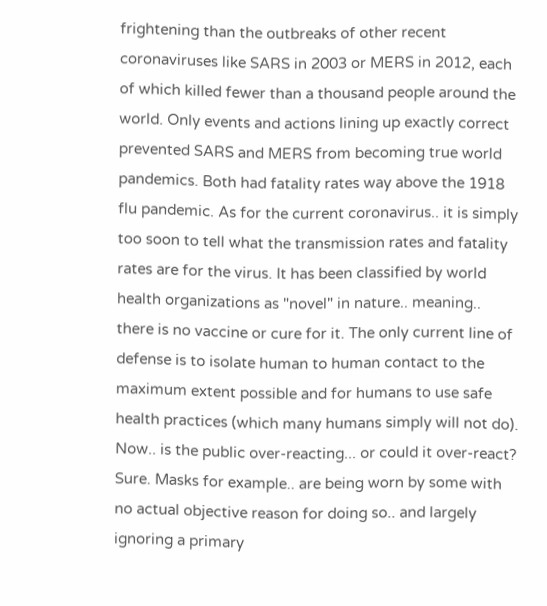frightening than the outbreaks of other recent coronaviruses like SARS in 2003 or MERS in 2012, each of which killed fewer than a thousand people around the world. Only events and actions lining up exactly correct prevented SARS and MERS from becoming true world pandemics. Both had fatality rates way above the 1918 flu pandemic. As for the current coronavirus.. it is simply too soon to tell what the transmission rates and fatality rates are for the virus. It has been classified by world health organizations as "novel" in nature.. meaning.. there is no vaccine or cure for it. The only current line of defense is to isolate human to human contact to the maximum extent possible and for humans to use safe health practices (which many humans simply will not do). Now.. is the public over-reacting... or could it over-react? Sure. Masks for example.. are being worn by some with no actual objective reason for doing so.. and largely ignoring a primary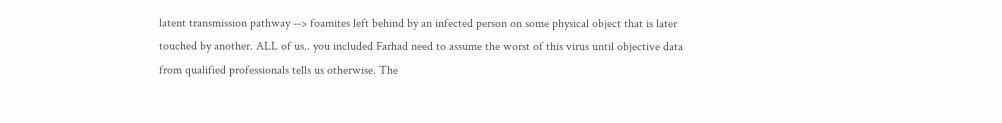latent transmission pathway --> foamites left behind by an infected person on some physical object that is later touched by another. ALL of us.. you included Farhad need to assume the worst of this virus until objective data from qualified professionals tells us otherwise. The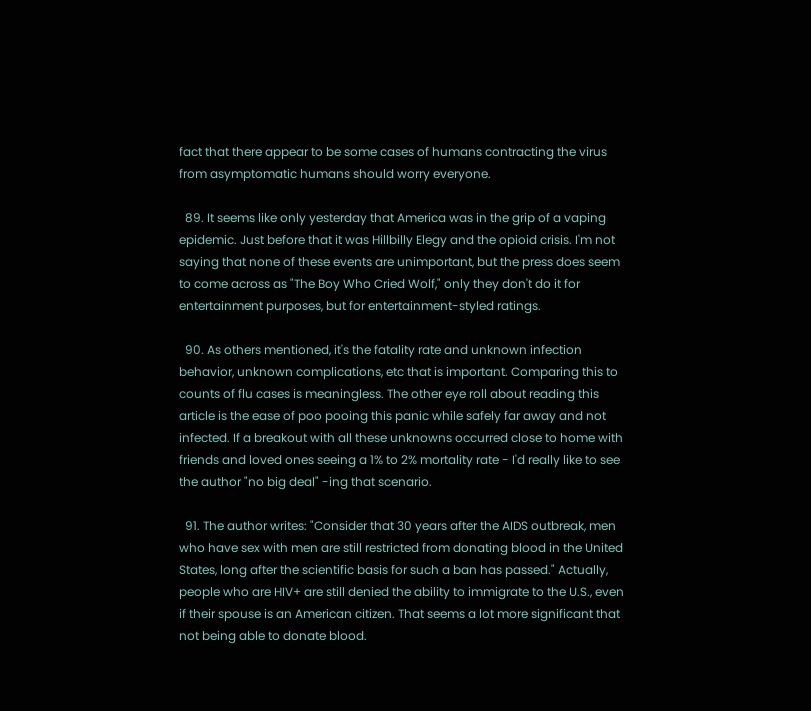fact that there appear to be some cases of humans contracting the virus from asymptomatic humans should worry everyone.

  89. It seems like only yesterday that America was in the grip of a vaping epidemic. Just before that it was Hillbilly Elegy and the opioid crisis. I'm not saying that none of these events are unimportant, but the press does seem to come across as "The Boy Who Cried Wolf," only they don't do it for entertainment purposes, but for entertainment-styled ratings.

  90. As others mentioned, it's the fatality rate and unknown infection behavior, unknown complications, etc that is important. Comparing this to counts of flu cases is meaningless. The other eye roll about reading this article is the ease of poo pooing this panic while safely far away and not infected. If a breakout with all these unknowns occurred close to home with friends and loved ones seeing a 1% to 2% mortality rate - I'd really like to see the author "no big deal" -ing that scenario.

  91. The author writes: "Consider that 30 years after the AIDS outbreak, men who have sex with men are still restricted from donating blood in the United States, long after the scientific basis for such a ban has passed." Actually, people who are HIV+ are still denied the ability to immigrate to the U.S., even if their spouse is an American citizen. That seems a lot more significant that not being able to donate blood.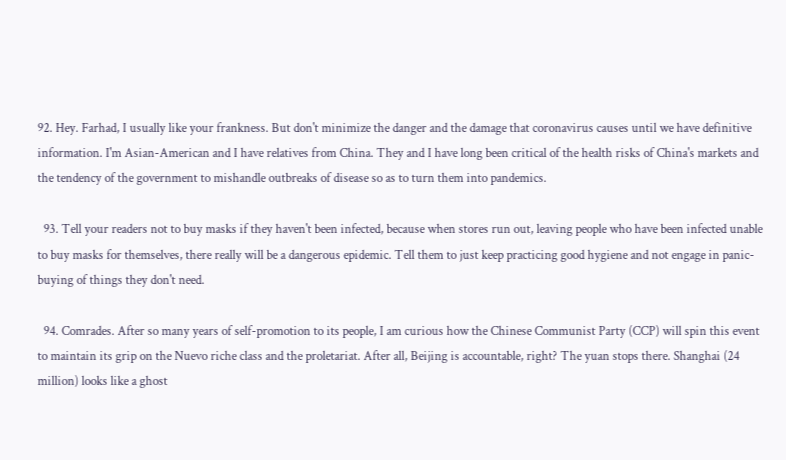92. Hey. Farhad, I usually like your frankness. But don't minimize the danger and the damage that coronavirus causes until we have definitive information. I'm Asian-American and I have relatives from China. They and I have long been critical of the health risks of China's markets and the tendency of the government to mishandle outbreaks of disease so as to turn them into pandemics.

  93. Tell your readers not to buy masks if they haven't been infected, because when stores run out, leaving people who have been infected unable to buy masks for themselves, there really will be a dangerous epidemic. Tell them to just keep practicing good hygiene and not engage in panic-buying of things they don't need.

  94. Comrades. After so many years of self-promotion to its people, I am curious how the Chinese Communist Party (CCP) will spin this event to maintain its grip on the Nuevo riche class and the proletariat. After all, Beijing is accountable, right? The yuan stops there. Shanghai (24 million) looks like a ghost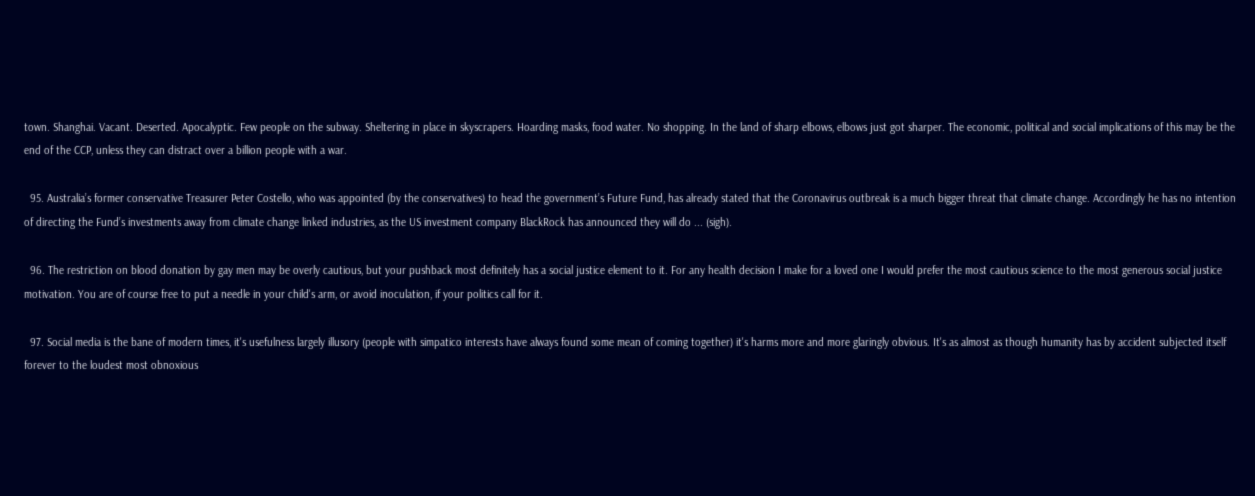town. Shanghai. Vacant. Deserted. Apocalyptic. Few people on the subway. Sheltering in place in skyscrapers. Hoarding masks, food water. No shopping. In the land of sharp elbows, elbows just got sharper. The economic, political and social implications of this may be the end of the CCP, unless they can distract over a billion people with a war.

  95. Australia’s former conservative Treasurer Peter Costello, who was appointed (by the conservatives) to head the government’s Future Fund, has already stated that the Coronavirus outbreak is a much bigger threat that climate change. Accordingly he has no intention of directing the Fund’s investments away from climate change linked industries, as the US investment company BlackRock has announced they will do ... (sigh).

  96. The restriction on blood donation by gay men may be overly cautious, but your pushback most definitely has a social justice element to it. For any health decision I make for a loved one I would prefer the most cautious science to the most generous social justice motivation. You are of course free to put a needle in your child's arm, or avoid inoculation, if your politics call for it.

  97. Social media is the bane of modern times, it's usefulness largely illusory (people with simpatico interests have always found some mean of coming together) it's harms more and more glaringly obvious. It's as almost as though humanity has by accident subjected itself forever to the loudest most obnoxious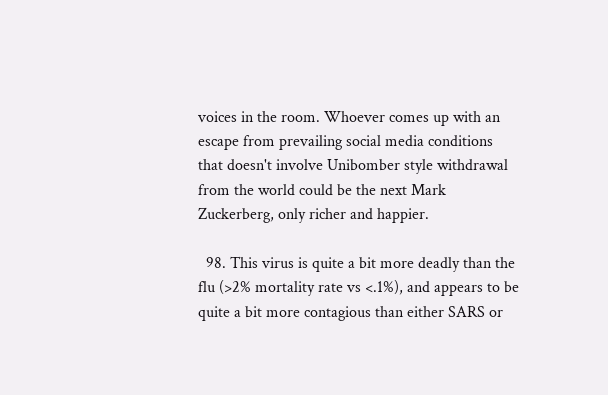voices in the room. Whoever comes up with an escape from prevailing social media conditions that doesn't involve Unibomber style withdrawal from the world could be the next Mark Zuckerberg, only richer and happier.

  98. This virus is quite a bit more deadly than the flu (>2% mortality rate vs <.1%), and appears to be quite a bit more contagious than either SARS or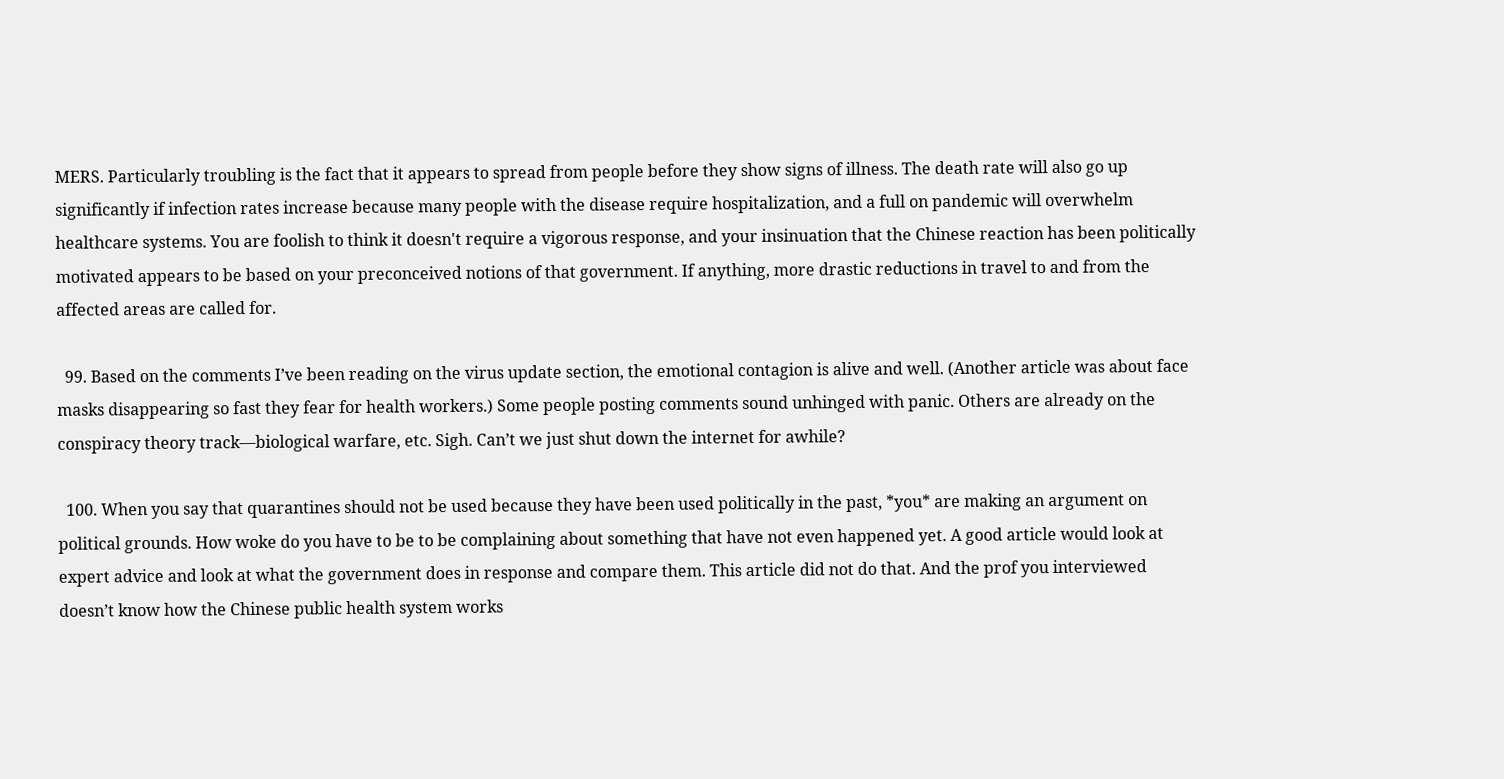MERS. Particularly troubling is the fact that it appears to spread from people before they show signs of illness. The death rate will also go up significantly if infection rates increase because many people with the disease require hospitalization, and a full on pandemic will overwhelm healthcare systems. You are foolish to think it doesn't require a vigorous response, and your insinuation that the Chinese reaction has been politically motivated appears to be based on your preconceived notions of that government. If anything, more drastic reductions in travel to and from the affected areas are called for.

  99. Based on the comments I’ve been reading on the virus update section, the emotional contagion is alive and well. (Another article was about face masks disappearing so fast they fear for health workers.) Some people posting comments sound unhinged with panic. Others are already on the conspiracy theory track—biological warfare, etc. Sigh. Can’t we just shut down the internet for awhile?

  100. When you say that quarantines should not be used because they have been used politically in the past, *you* are making an argument on political grounds. How woke do you have to be to be complaining about something that have not even happened yet. A good article would look at expert advice and look at what the government does in response and compare them. This article did not do that. And the prof you interviewed doesn’t know how the Chinese public health system works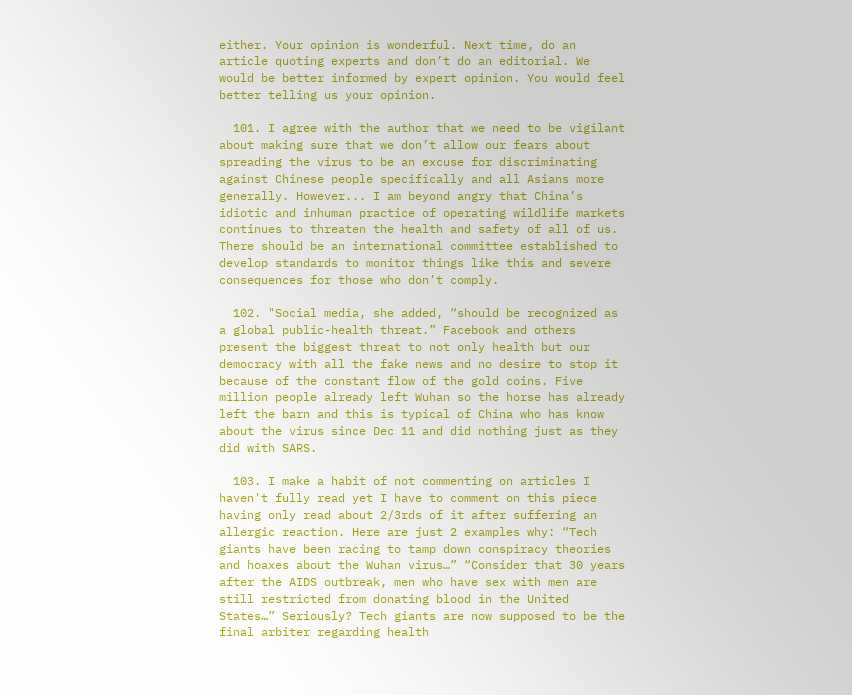either. Your opinion is wonderful. Next time, do an article quoting experts and don’t do an editorial. We would be better informed by expert opinion. You would feel better telling us your opinion.

  101. I agree with the author that we need to be vigilant about making sure that we don’t allow our fears about spreading the virus to be an excuse for discriminating against Chinese people specifically and all Asians more generally. However... I am beyond angry that China’s idiotic and inhuman practice of operating wildlife markets continues to threaten the health and safety of all of us. There should be an international committee established to develop standards to monitor things like this and severe consequences for those who don’t comply.

  102. "Social media, she added, “should be recognized as a global public-health threat.” Facebook and others present the biggest threat to not only health but our democracy with all the fake news and no desire to stop it because of the constant flow of the gold coins. Five million people already left Wuhan so the horse has already left the barn and this is typical of China who has know about the virus since Dec 11 and did nothing just as they did with SARS.

  103. I make a habit of not commenting on articles I haven't fully read yet I have to comment on this piece having only read about 2/3rds of it after suffering an allergic reaction. Here are just 2 examples why: “Tech giants have been racing to tamp down conspiracy theories and hoaxes about the Wuhan virus…” “Consider that 30 years after the AIDS outbreak, men who have sex with men are still restricted from donating blood in the United States…” Seriously? Tech giants are now supposed to be the final arbiter regarding health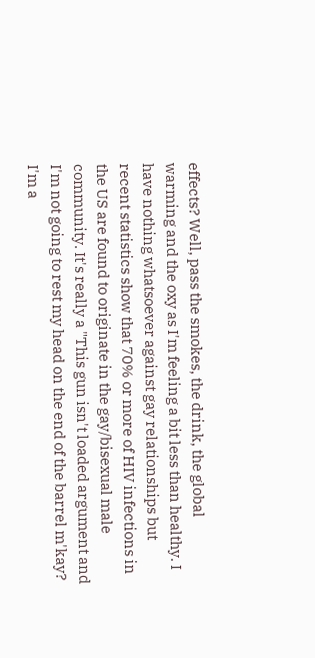effects? Well, pass the smokes, the drink, the global warming and the oxy as I'm feeling a bit less than healthy. I have nothing whatsoever against gay relationships but recent statistics show that 70% or more of HIV infections in the US are found to originate in the gay/bisexual male community. It's really a "This gun isn't loaded argument and I'm not going to rest my head on the end of the barrel m'kay? I'm a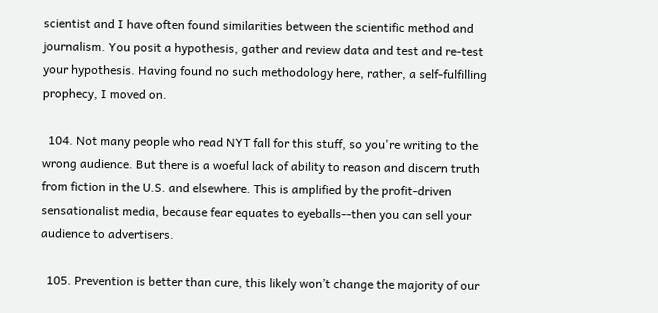scientist and I have often found similarities between the scientific method and journalism. You posit a hypothesis, gather and review data and test and re-test your hypothesis. Having found no such methodology here, rather, a self-fulfilling prophecy, I moved on.

  104. Not many people who read NYT fall for this stuff, so you're writing to the wrong audience. But there is a woeful lack of ability to reason and discern truth from fiction in the U.S. and elsewhere. This is amplified by the profit-driven sensationalist media, because fear equates to eyeballs--then you can sell your audience to advertisers.

  105. Prevention is better than cure, this likely won’t change the majority of our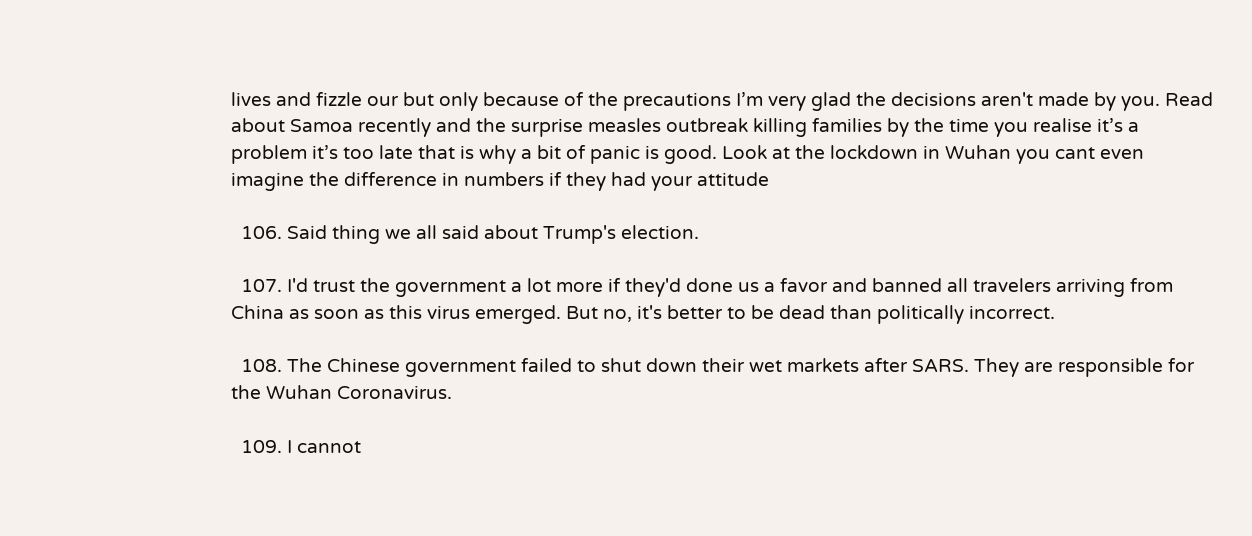lives and fizzle our but only because of the precautions I’m very glad the decisions aren't made by you. Read about Samoa recently and the surprise measles outbreak killing families by the time you realise it’s a problem it’s too late that is why a bit of panic is good. Look at the lockdown in Wuhan you cant even imagine the difference in numbers if they had your attitude

  106. Said thing we all said about Trump's election.

  107. I'd trust the government a lot more if they'd done us a favor and banned all travelers arriving from China as soon as this virus emerged. But no, it's better to be dead than politically incorrect.

  108. The Chinese government failed to shut down their wet markets after SARS. They are responsible for the Wuhan Coronavirus.

  109. I cannot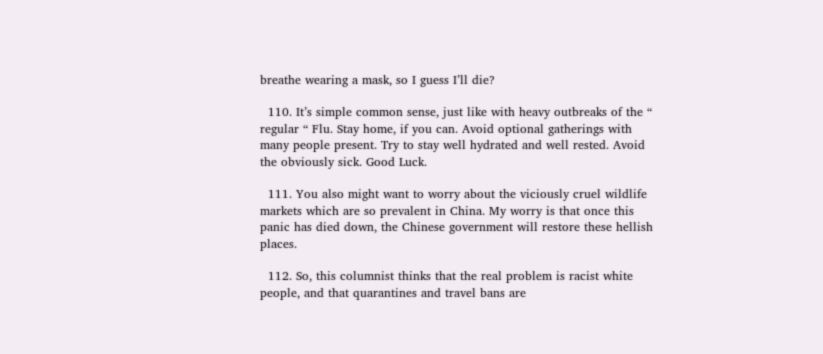breathe wearing a mask, so I guess I’ll die?

  110. It’s simple common sense, just like with heavy outbreaks of the “ regular “ Flu. Stay home, if you can. Avoid optional gatherings with many people present. Try to stay well hydrated and well rested. Avoid the obviously sick. Good Luck.

  111. You also might want to worry about the viciously cruel wildlife markets which are so prevalent in China. My worry is that once this panic has died down, the Chinese government will restore these hellish places.

  112. So, this columnist thinks that the real problem is racist white people, and that quarantines and travel bans are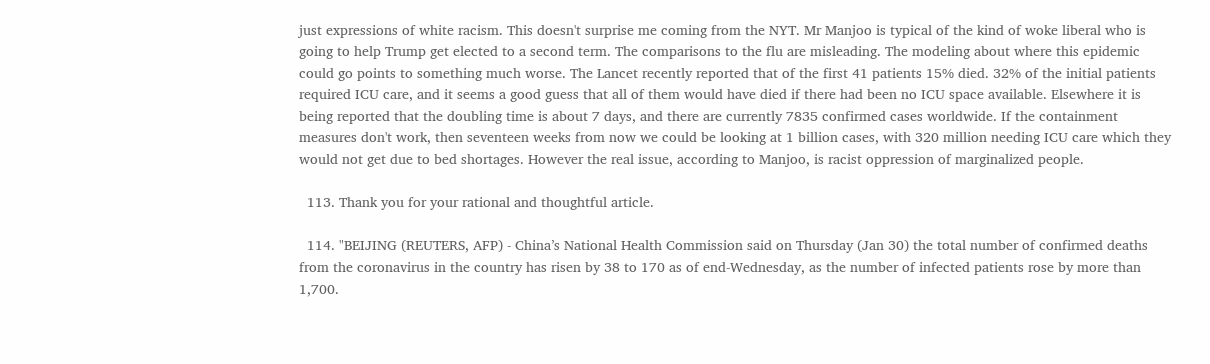just expressions of white racism. This doesn't surprise me coming from the NYT. Mr Manjoo is typical of the kind of woke liberal who is going to help Trump get elected to a second term. The comparisons to the flu are misleading. The modeling about where this epidemic could go points to something much worse. The Lancet recently reported that of the first 41 patients 15% died. 32% of the initial patients required ICU care, and it seems a good guess that all of them would have died if there had been no ICU space available. Elsewhere it is being reported that the doubling time is about 7 days, and there are currently 7835 confirmed cases worldwide. If the containment measures don't work, then seventeen weeks from now we could be looking at 1 billion cases, with 320 million needing ICU care which they would not get due to bed shortages. However the real issue, according to Manjoo, is racist oppression of marginalized people.

  113. Thank you for your rational and thoughtful article.

  114. "BEIJING (REUTERS, AFP) - China’s National Health Commission said on Thursday (Jan 30) the total number of confirmed deaths from the coronavirus in the country has risen by 38 to 170 as of end-Wednesday, as the number of infected patients rose by more than 1,700.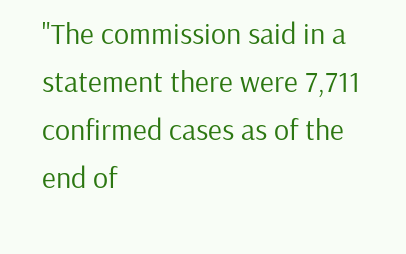"The commission said in a statement there were 7,711 confirmed cases as of the end of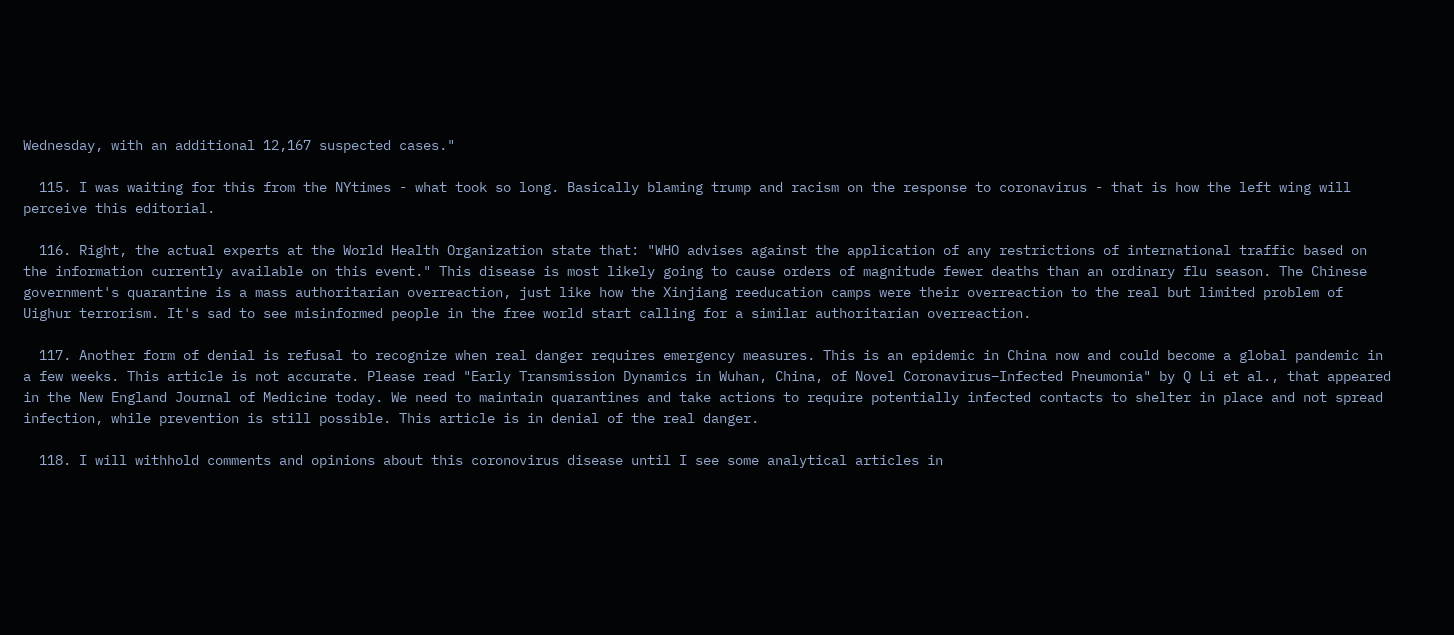Wednesday, with an additional 12,167 suspected cases."

  115. I was waiting for this from the NYtimes - what took so long. Basically blaming trump and racism on the response to coronavirus - that is how the left wing will perceive this editorial.

  116. Right, the actual experts at the World Health Organization state that: "WHO advises against the application of any restrictions of international traffic based on the information currently available on this event." This disease is most likely going to cause orders of magnitude fewer deaths than an ordinary flu season. The Chinese government's quarantine is a mass authoritarian overreaction, just like how the Xinjiang reeducation camps were their overreaction to the real but limited problem of Uighur terrorism. It's sad to see misinformed people in the free world start calling for a similar authoritarian overreaction.

  117. Another form of denial is refusal to recognize when real danger requires emergency measures. This is an epidemic in China now and could become a global pandemic in a few weeks. This article is not accurate. Please read "Early Transmission Dynamics in Wuhan, China, of Novel Coronavirus–Infected Pneumonia" by Q Li et al., that appeared in the New England Journal of Medicine today. We need to maintain quarantines and take actions to require potentially infected contacts to shelter in place and not spread infection, while prevention is still possible. This article is in denial of the real danger.

  118. I will withhold comments and opinions about this coronovirus disease until I see some analytical articles in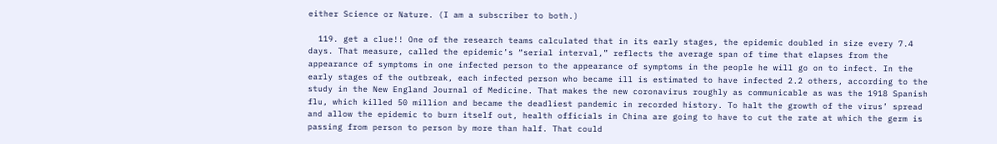either Science or Nature. (I am a subscriber to both.)

  119. get a clue!! One of the research teams calculated that in its early stages, the epidemic doubled in size every 7.4 days. That measure, called the epidemic’s “serial interval,” reflects the average span of time that elapses from the appearance of symptoms in one infected person to the appearance of symptoms in the people he will go on to infect. In the early stages of the outbreak, each infected person who became ill is estimated to have infected 2.2 others, according to the study in the New England Journal of Medicine. That makes the new coronavirus roughly as communicable as was the 1918 Spanish flu, which killed 50 million and became the deadliest pandemic in recorded history. To halt the growth of the virus’ spread and allow the epidemic to burn itself out, health officials in China are going to have to cut the rate at which the germ is passing from person to person by more than half. That could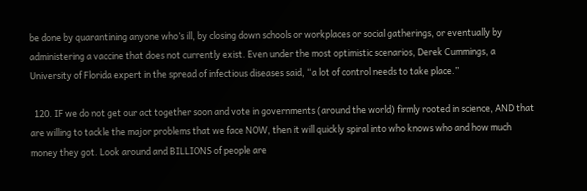be done by quarantining anyone who’s ill, by closing down schools or workplaces or social gatherings, or eventually by administering a vaccine that does not currently exist. Even under the most optimistic scenarios, Derek Cummings, a University of Florida expert in the spread of infectious diseases said, “a lot of control needs to take place.”

  120. IF we do not get our act together soon and vote in governments (around the world) firmly rooted in science, AND that are willing to tackle the major problems that we face NOW, then it will quickly spiral into who knows who and how much money they got. Look around and BILLIONS of people are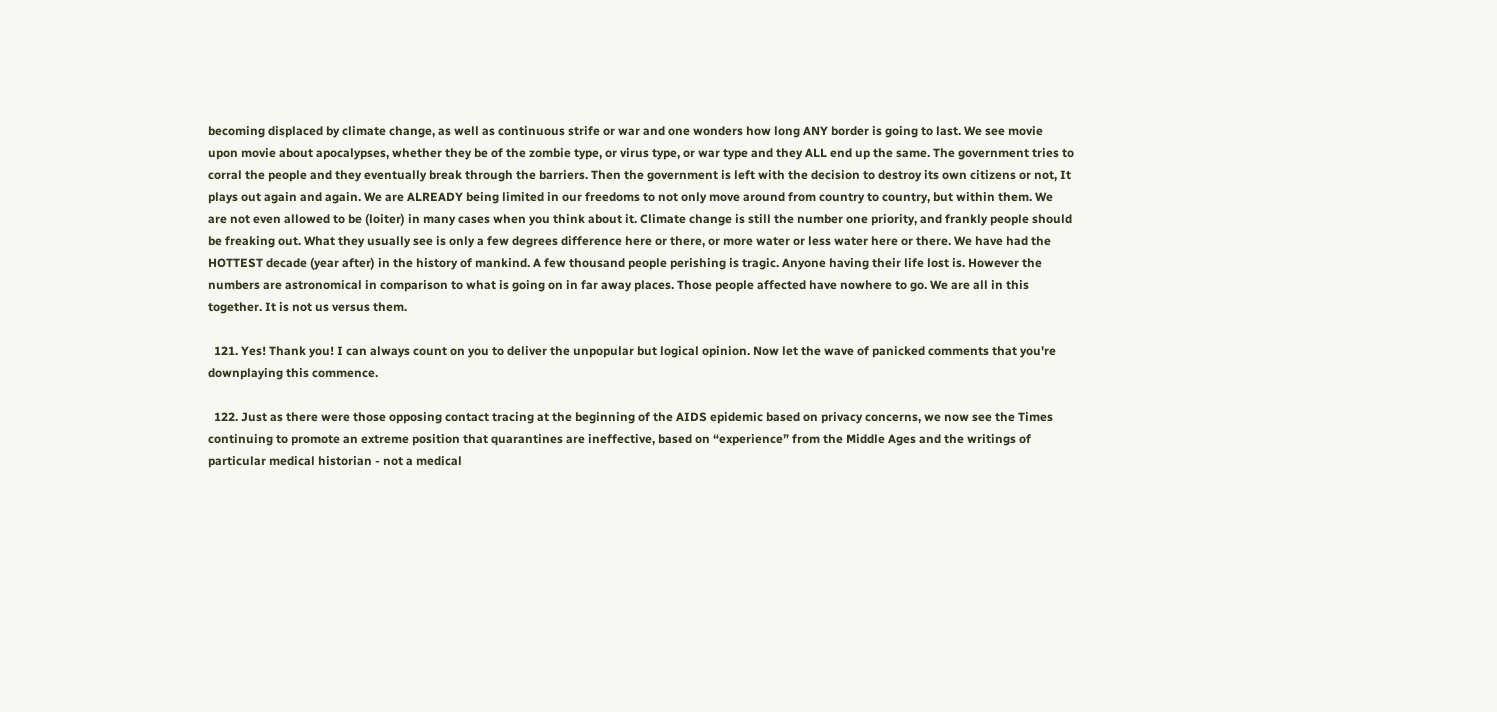becoming displaced by climate change, as well as continuous strife or war and one wonders how long ANY border is going to last. We see movie upon movie about apocalypses, whether they be of the zombie type, or virus type, or war type and they ALL end up the same. The government tries to corral the people and they eventually break through the barriers. Then the government is left with the decision to destroy its own citizens or not, It plays out again and again. We are ALREADY being limited in our freedoms to not only move around from country to country, but within them. We are not even allowed to be (loiter) in many cases when you think about it. Climate change is still the number one priority, and frankly people should be freaking out. What they usually see is only a few degrees difference here or there, or more water or less water here or there. We have had the HOTTEST decade (year after) in the history of mankind. A few thousand people perishing is tragic. Anyone having their life lost is. However the numbers are astronomical in comparison to what is going on in far away places. Those people affected have nowhere to go. We are all in this together. It is not us versus them.

  121. Yes! Thank you! I can always count on you to deliver the unpopular but logical opinion. Now let the wave of panicked comments that you're downplaying this commence.

  122. Just as there were those opposing contact tracing at the beginning of the AIDS epidemic based on privacy concerns, we now see the Times continuing to promote an extreme position that quarantines are ineffective, based on “experience” from the Middle Ages and the writings of particular medical historian - not a medical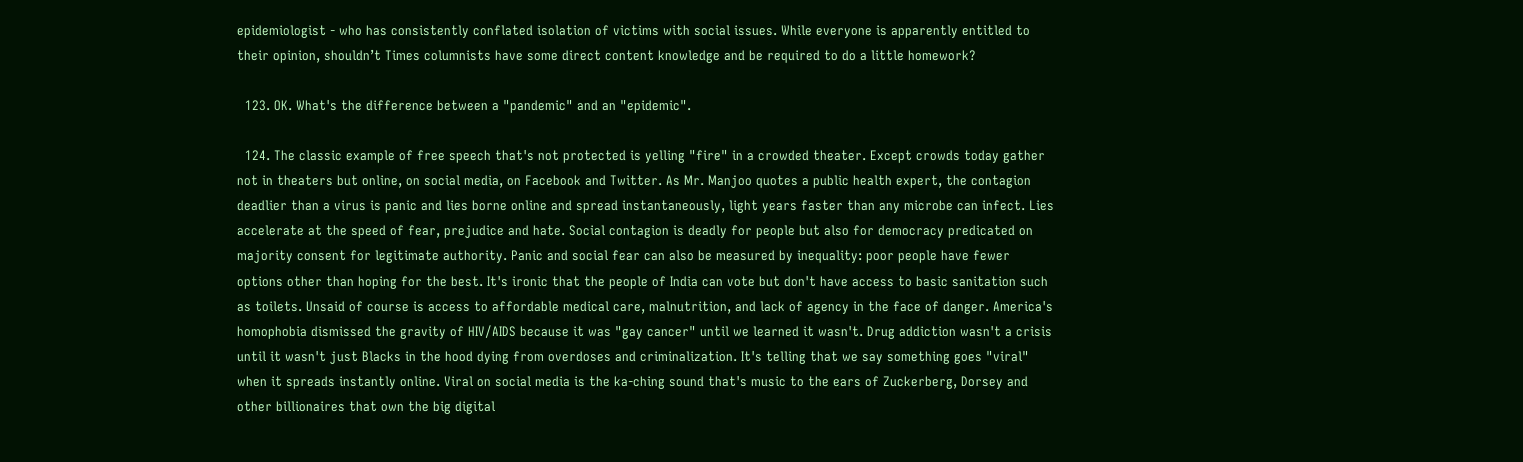epidemiologist - who has consistently conflated isolation of victims with social issues. While everyone is apparently entitled to their opinion, shouldn’t Times columnists have some direct content knowledge and be required to do a little homework?

  123. OK. What's the difference between a "pandemic" and an "epidemic".

  124. The classic example of free speech that's not protected is yelling "fire" in a crowded theater. Except crowds today gather not in theaters but online, on social media, on Facebook and Twitter. As Mr. Manjoo quotes a public health expert, the contagion deadlier than a virus is panic and lies borne online and spread instantaneously, light years faster than any microbe can infect. Lies accelerate at the speed of fear, prejudice and hate. Social contagion is deadly for people but also for democracy predicated on majority consent for legitimate authority. Panic and social fear can also be measured by inequality: poor people have fewer options other than hoping for the best. It's ironic that the people of India can vote but don't have access to basic sanitation such as toilets. Unsaid of course is access to affordable medical care, malnutrition, and lack of agency in the face of danger. America's homophobia dismissed the gravity of HIV/AIDS because it was "gay cancer" until we learned it wasn't. Drug addiction wasn't a crisis until it wasn't just Blacks in the hood dying from overdoses and criminalization. It's telling that we say something goes "viral" when it spreads instantly online. Viral on social media is the ka-ching sound that's music to the ears of Zuckerberg, Dorsey and other billionaires that own the big digital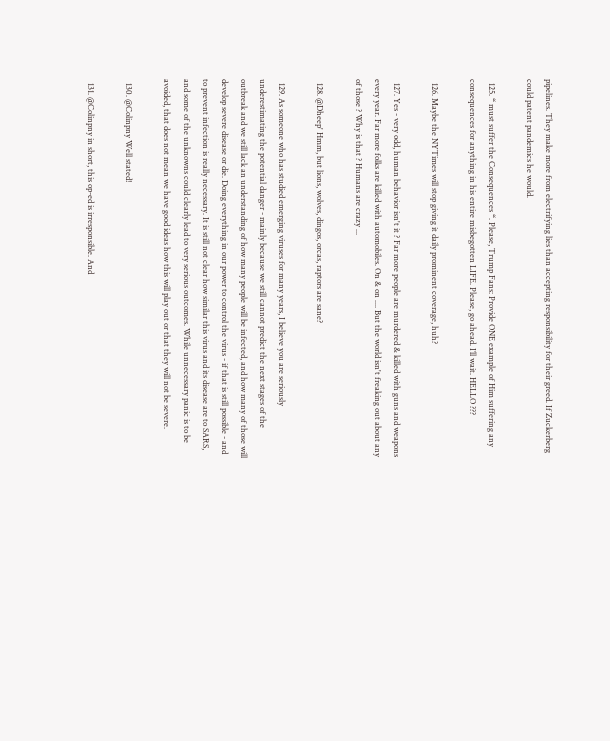pipelines. They make more from electrifying lies than accepting responsibility for their greed. If Zuckerberg could patent pandemics he would.

  125. “ must suffer the Consequences “. Please, Trump Fans: Provide ONE example of Him suffering any consequences for anything in his entire misbegotten LIFE. Please, go ahead. I’ll wait. HELLO ???

  126. Maybe the NYTimes will stop giving it daily prominent coverage, huh?

  127. Yes - very odd, human behavior isn't it ? Far more people are murdered & killed with guns and weapons every year. Far more folks are killed with automobiles. On & on .... But the world isn't freaking out about any of those ? Why is that ? Humans are crazy ...

  128. @Dheep' Hmm, but lions, wolves, dingos, orcas, raptors are sane?

  129. As someone who has studied emerging viruses for many years, I believe you are seriously underestimating the potential danger - mainly because we still cannot predict the next stages of the outbreak and we still lack an understanding of how many people will be infected, and how many of those will develop severe disease or die. Doing everything in our power to control the virus - if that is still possible - and to prevent infection is really necessary. It is still not clear how similar this virus and its disease are to SARS, and some of the unknowns could clearly lead to very serious outcomes. While unnecessary panic is to be avoided, that does not mean we have good ideas how this will play out or that they will not be severe.

  130. @Colinpny Well stated!

  131. @Colinpny in short, this op-ed is irresponsible. And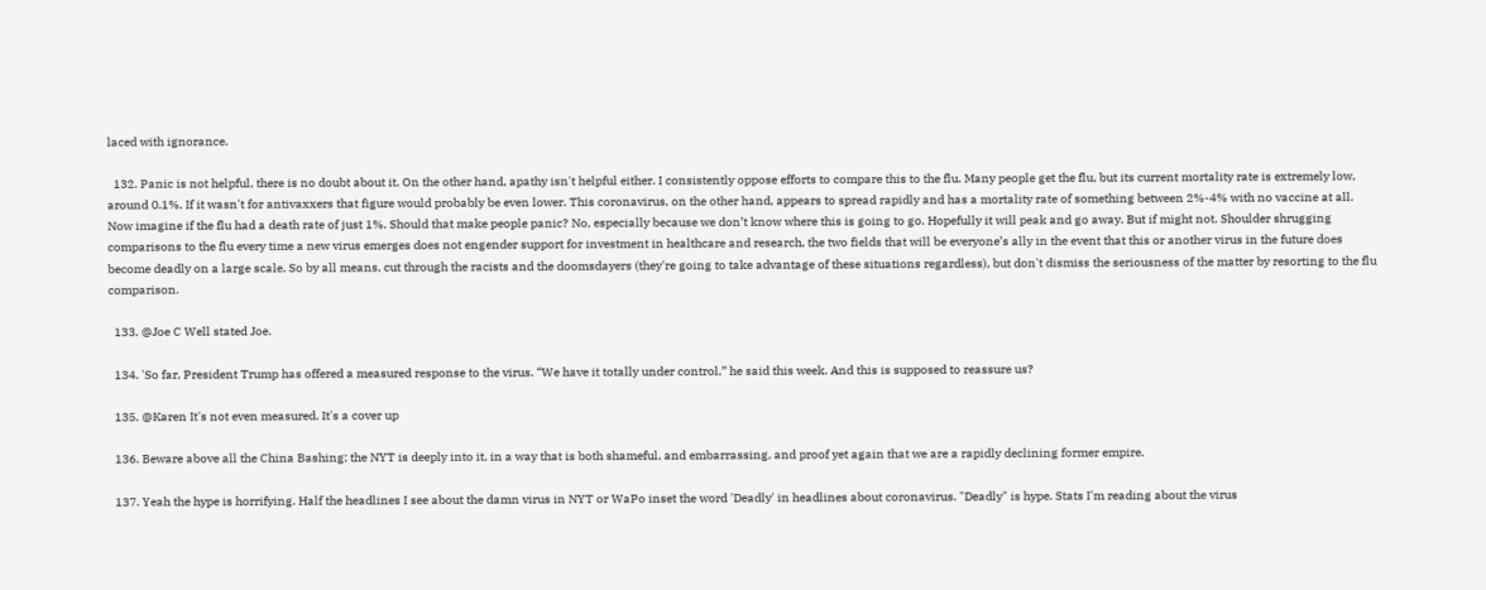laced with ignorance.

  132. Panic is not helpful, there is no doubt about it. On the other hand, apathy isn't helpful either. I consistently oppose efforts to compare this to the flu. Many people get the flu, but its current mortality rate is extremely low, around 0.1%. If it wasn't for antivaxxers that figure would probably be even lower. This coronavirus, on the other hand, appears to spread rapidly and has a mortality rate of something between 2%-4% with no vaccine at all. Now imagine if the flu had a death rate of just 1%. Should that make people panic? No, especially because we don’t know where this is going to go. Hopefully it will peak and go away. But if might not. Shoulder shrugging comparisons to the flu every time a new virus emerges does not engender support for investment in healthcare and research, the two fields that will be everyone’s ally in the event that this or another virus in the future does become deadly on a large scale. So by all means, cut through the racists and the doomsdayers (they're going to take advantage of these situations regardless), but don't dismiss the seriousness of the matter by resorting to the flu comparison.

  133. @Joe C Well stated Joe.

  134. 'So far, President Trump has offered a measured response to the virus. “We have it totally under control,” he said this week. And this is supposed to reassure us?

  135. @Karen It's not even measured. It's a cover up

  136. Beware above all the China Bashing; the NYT is deeply into it, in a way that is both shameful, and embarrassing, and proof yet again that we are a rapidly declining former empire.

  137. Yeah the hype is horrifying. Half the headlines I see about the damn virus in NYT or WaPo inset the word 'Deadly' in headlines about coronavirus. "Deadly" is hype. Stats I'm reading about the virus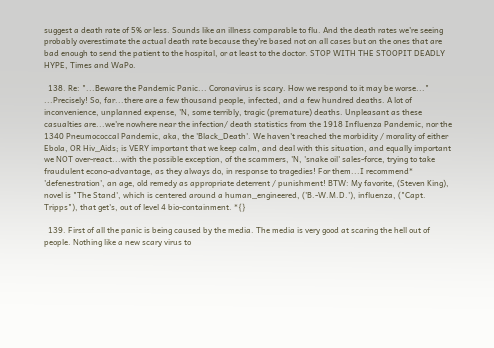suggest a death rate of 5% or less. Sounds like an illness comparable to flu. And the death rates we're seeing probably overestimate the actual death rate because they're based not on all cases but on the ones that are bad enough to send the patient to the hospital, or at least to the doctor. STOP WITH THE STOOPIT DEADLY HYPE, Times and WaPo.

  138. Re: "...Beware the Pandemic Panic... Coronavirus is scary. How we respond to it may be worse..." ...Precisely! So, far...there are a few thousand people, infected, and a few hundred deaths. A lot of inconvenience, unplanned expense, 'N, some terribly, tragic (premature) deaths. Unpleasant as these casualties are...we're nowhere near the infection/ death statistics from the 1918 Influenza Pandemic, nor the 1340 Pneumococcal Pandemic, aka, the 'Black_Death'. We haven't reached the morbidity / morality of either Ebola, OR Hiv_Aids; is VERY important that we keep calm, and deal with this situation, and equally important we NOT over-react...with the possible exception, of the scammers, 'N, 'snake oil' sales-force, trying to take fraudulent econo-advantage, as they always do, in response to tragedies! For them...I recommend* 'defenestration', an age, old remedy as appropriate deterrent / punishment! BTW: My favorite, (Steven King), novel is "The Stand', which is centered around a human_engineered, ('B.-W.M.D.'), influenza, ("Capt. Tripps"), that get's, out of level 4 bio-containment. *{}

  139. First of all the panic is being caused by the media. The media is very good at scaring the hell out of people. Nothing like a new scary virus to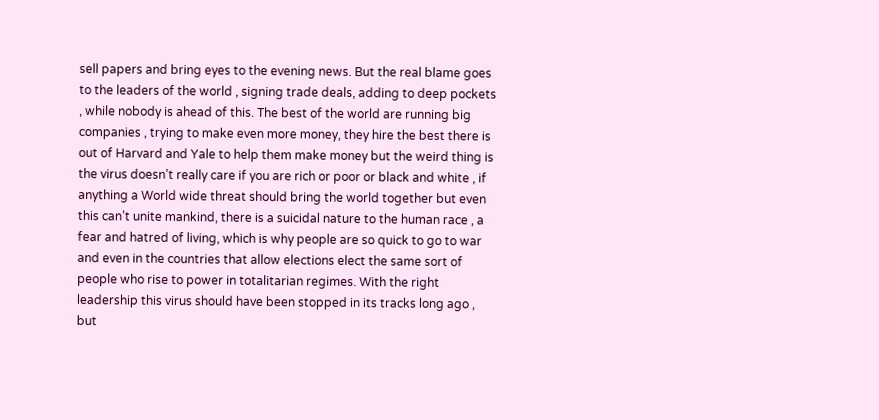sell papers and bring eyes to the evening news. But the real blame goes to the leaders of the world , signing trade deals, adding to deep pockets , while nobody is ahead of this. The best of the world are running big companies , trying to make even more money, they hire the best there is out of Harvard and Yale to help them make money but the weird thing is the virus doesn’t really care if you are rich or poor or black and white , if anything a World wide threat should bring the world together but even this can’t unite mankind, there is a suicidal nature to the human race , a fear and hatred of living, which is why people are so quick to go to war and even in the countries that allow elections elect the same sort of people who rise to power in totalitarian regimes. With the right leadership this virus should have been stopped in its tracks long ago , but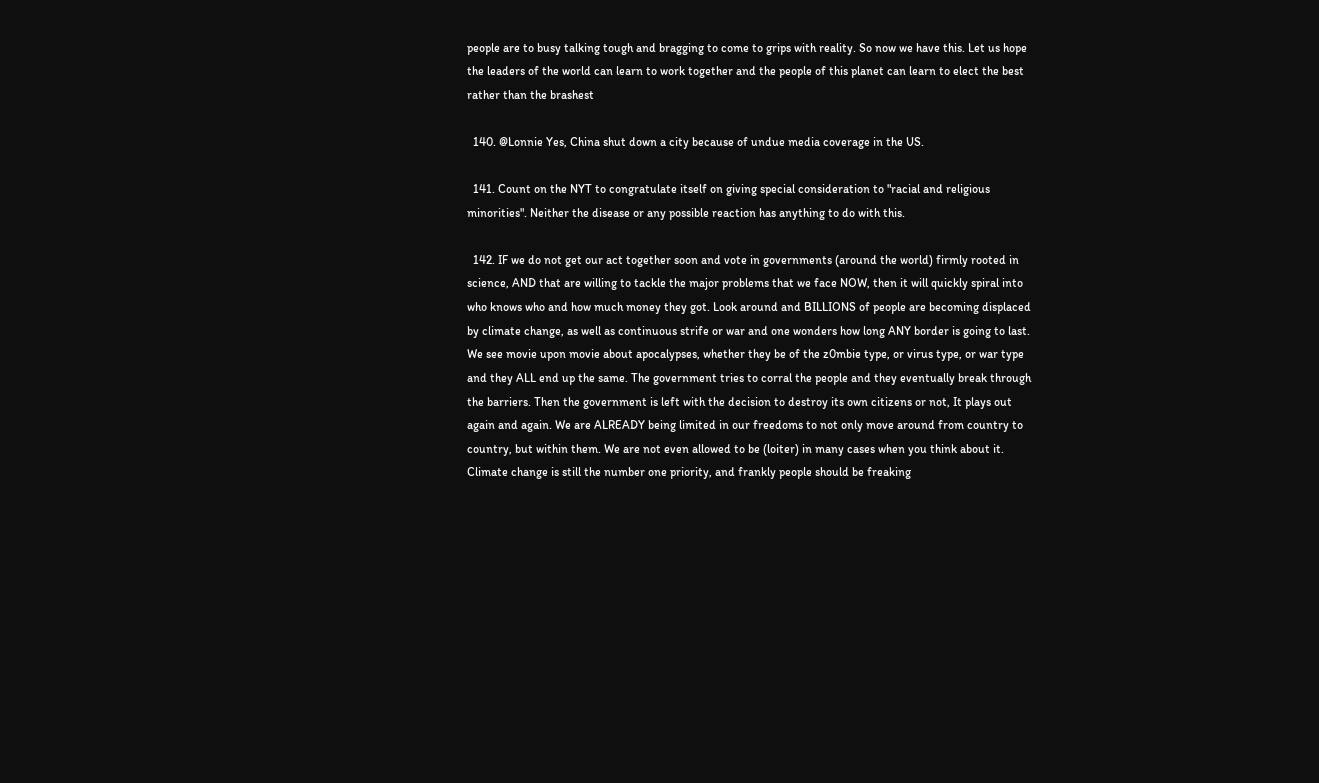people are to busy talking tough and bragging to come to grips with reality. So now we have this. Let us hope the leaders of the world can learn to work together and the people of this planet can learn to elect the best rather than the brashest

  140. @Lonnie Yes, China shut down a city because of undue media coverage in the US.

  141. Count on the NYT to congratulate itself on giving special consideration to "racial and religious minorities". Neither the disease or any possible reaction has anything to do with this.

  142. IF we do not get our act together soon and vote in governments (around the world) firmly rooted in science, AND that are willing to tackle the major problems that we face NOW, then it will quickly spiral into who knows who and how much money they got. Look around and BILLIONS of people are becoming displaced by climate change, as well as continuous strife or war and one wonders how long ANY border is going to last. We see movie upon movie about apocalypses, whether they be of the z0mbie type, or virus type, or war type and they ALL end up the same. The government tries to corral the people and they eventually break through the barriers. Then the government is left with the decision to destroy its own citizens or not, It plays out again and again. We are ALREADY being limited in our freedoms to not only move around from country to country, but within them. We are not even allowed to be (loiter) in many cases when you think about it. Climate change is still the number one priority, and frankly people should be freaking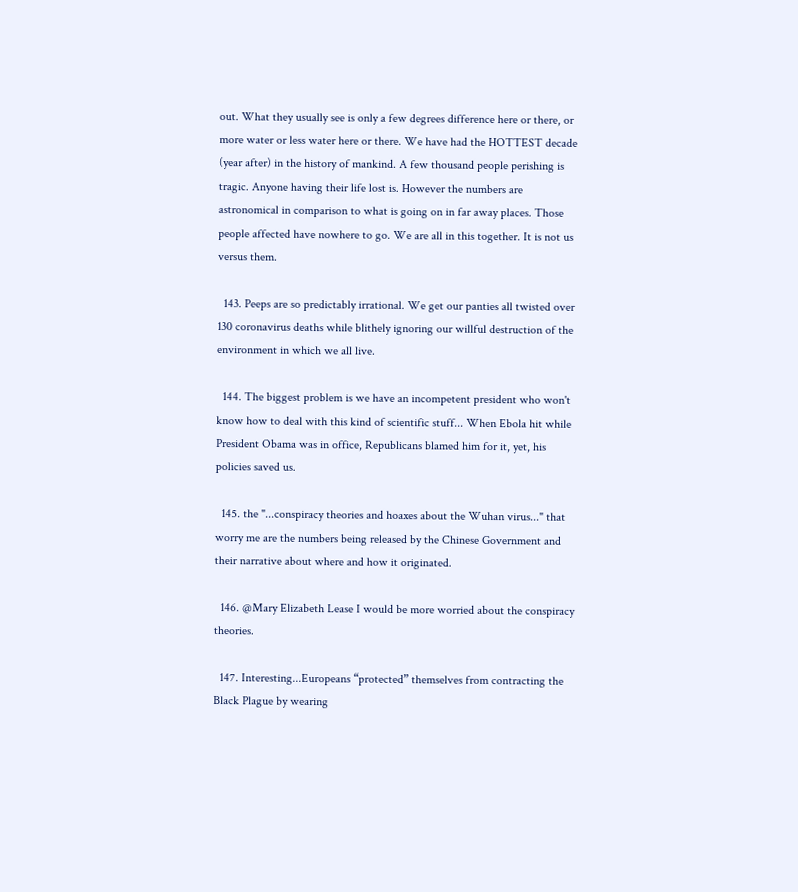out. What they usually see is only a few degrees difference here or there, or more water or less water here or there. We have had the HOTTEST decade (year after) in the history of mankind. A few thousand people perishing is tragic. Anyone having their life lost is. However the numbers are astronomical in comparison to what is going on in far away places. Those people affected have nowhere to go. We are all in this together. It is not us versus them.

  143. Peeps are so predictably irrational. We get our panties all twisted over 130 coronavirus deaths while blithely ignoring our willful destruction of the environment in which we all live.

  144. The biggest problem is we have an incompetent president who won't know how to deal with this kind of scientific stuff... When Ebola hit while President Obama was in office, Republicans blamed him for it, yet, his policies saved us.

  145. the "...conspiracy theories and hoaxes about the Wuhan virus..." that worry me are the numbers being released by the Chinese Government and their narrative about where and how it originated.

  146. @Mary Elizabeth Lease I would be more worried about the conspiracy theories.

  147. Interesting...Europeans “protected” themselves from contracting the Black Plague by wearing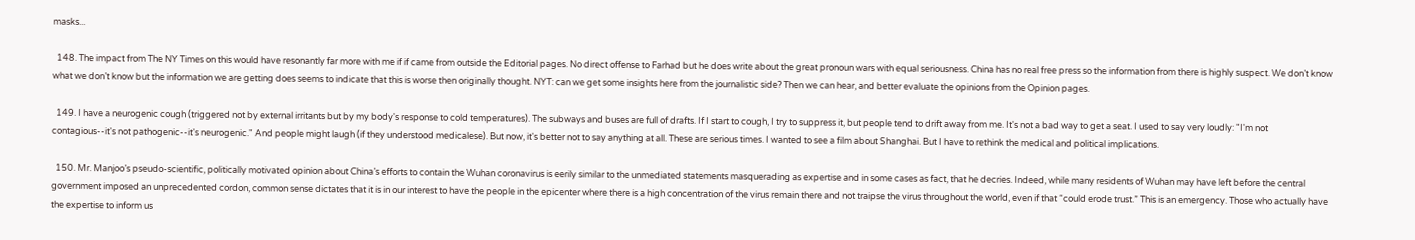masks...

  148. The impact from The NY Times on this would have resonantly far more with me if if came from outside the Editorial pages. No direct offense to Farhad but he does write about the great pronoun wars with equal seriousness. China has no real free press so the information from there is highly suspect. We don’t know what we don’t know but the information we are getting does seems to indicate that this is worse then originally thought. NYT: can we get some insights here from the journalistic side? Then we can hear, and better evaluate the opinions from the Opinion pages.

  149. I have a neurogenic cough (triggered not by external irritants but by my body's response to cold temperatures). The subways and buses are full of drafts. If I start to cough, I try to suppress it, but people tend to drift away from me. It's not a bad way to get a seat. I used to say very loudly: "I'm not contagious--it's not pathogenic--it's neurogenic." And people might laugh (if they understood medicalese). But now, it's better not to say anything at all. These are serious times. I wanted to see a film about Shanghai. But I have to rethink the medical and political implications.

  150. Mr. Manjoo’s pseudo-scientific, politically motivated opinion about China’s efforts to contain the Wuhan coronavirus is eerily similar to the unmediated statements masquerading as expertise and in some cases as fact, that he decries. Indeed, while many residents of Wuhan may have left before the central government imposed an unprecedented cordon, common sense dictates that it is in our interest to have the people in the epicenter where there is a high concentration of the virus remain there and not traipse the virus throughout the world, even if that “could erode trust.” This is an emergency. Those who actually have the expertise to inform us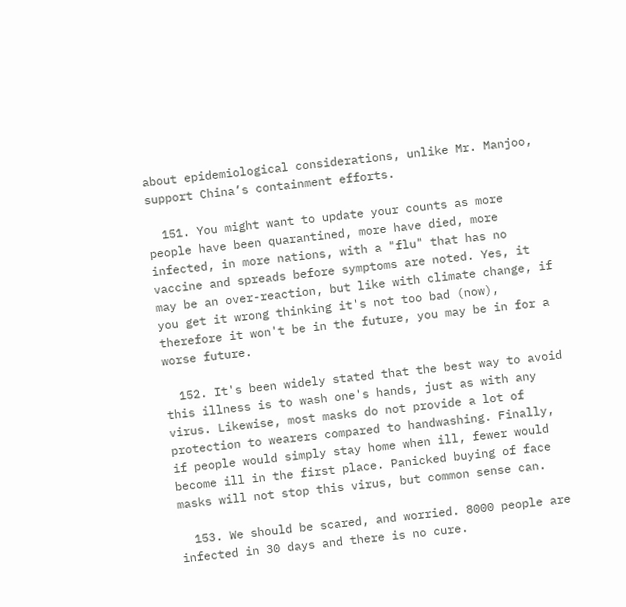about epidemiological considerations, unlike Mr. Manjoo, support China’s containment efforts.

  151. You might want to update your counts as more people have been quarantined, more have died, more infected, in more nations, with a "flu" that has no vaccine and spreads before symptoms are noted. Yes, it may be an over-reaction, but like with climate change, if you get it wrong thinking it's not too bad (now), therefore it won't be in the future, you may be in for a worse future.

  152. It's been widely stated that the best way to avoid this illness is to wash one's hands, just as with any virus. Likewise, most masks do not provide a lot of protection to wearers compared to handwashing. Finally, if people would simply stay home when ill, fewer would become ill in the first place. Panicked buying of face masks will not stop this virus, but common sense can.

  153. We should be scared, and worried. 8000 people are infected in 30 days and there is no cure.